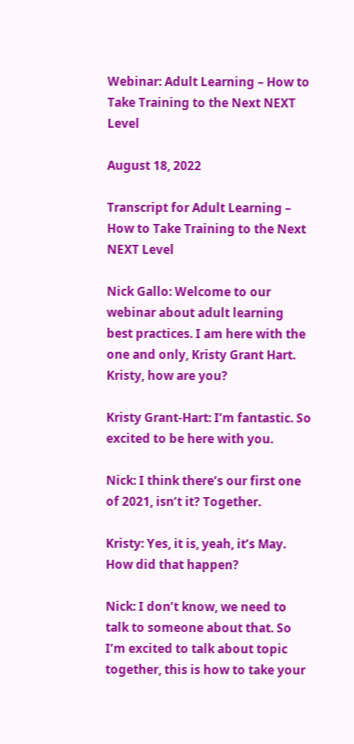Webinar: Adult Learning – How to Take Training to the Next NEXT Level

August 18, 2022

Transcript for Adult Learning – How to Take Training to the Next NEXT Level

Nick Gallo: Welcome to our webinar about adult learning best practices. I am here with the one and only, Kristy Grant Hart. Kristy, how are you?

Kristy Grant-Hart: I’m fantastic. So excited to be here with you.

Nick: I think there’s our first one of 2021, isn’t it? Together.

Kristy: Yes, it is, yeah, it’s May. How did that happen?

Nick: I don’t know, we need to talk to someone about that. So I’m excited to talk about topic together, this is how to take your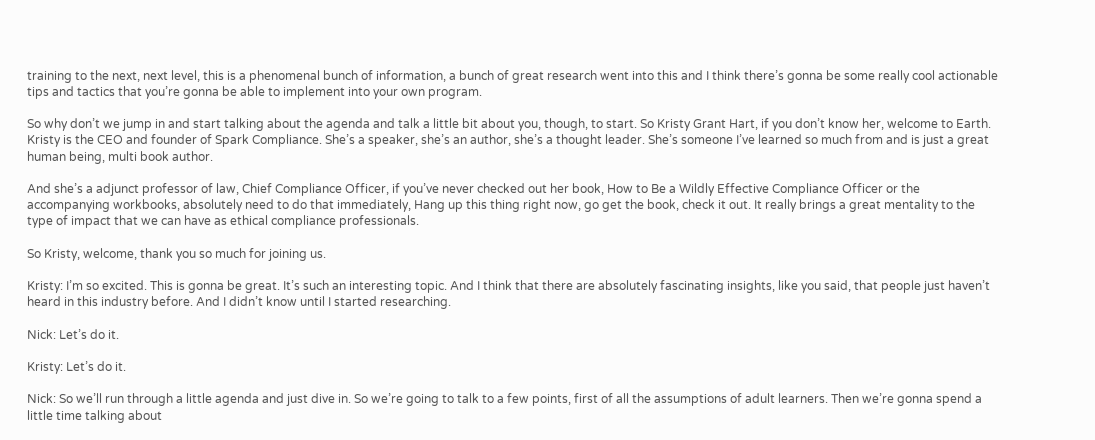training to the next, next level, this is a phenomenal bunch of information, a bunch of great research went into this and I think there’s gonna be some really cool actionable tips and tactics that you’re gonna be able to implement into your own program.

So why don’t we jump in and start talking about the agenda and talk a little bit about you, though, to start. So Kristy Grant Hart, if you don’t know her, welcome to Earth. Kristy is the CEO and founder of Spark Compliance. She’s a speaker, she’s an author, she’s a thought leader. She’s someone I’ve learned so much from and is just a great human being, multi book author.

And she’s a adjunct professor of law, Chief Compliance Officer, if you’ve never checked out her book, How to Be a Wildly Effective Compliance Officer or the accompanying workbooks, absolutely need to do that immediately, Hang up this thing right now, go get the book, check it out. It really brings a great mentality to the type of impact that we can have as ethical compliance professionals.

So Kristy, welcome, thank you so much for joining us.

Kristy: I’m so excited. This is gonna be great. It’s such an interesting topic. And I think that there are absolutely fascinating insights, like you said, that people just haven’t heard in this industry before. And I didn’t know until I started researching.

Nick: Let’s do it.

Kristy: Let’s do it.

Nick: So we’ll run through a little agenda and just dive in. So we’re going to talk to a few points, first of all the assumptions of adult learners. Then we’re gonna spend a little time talking about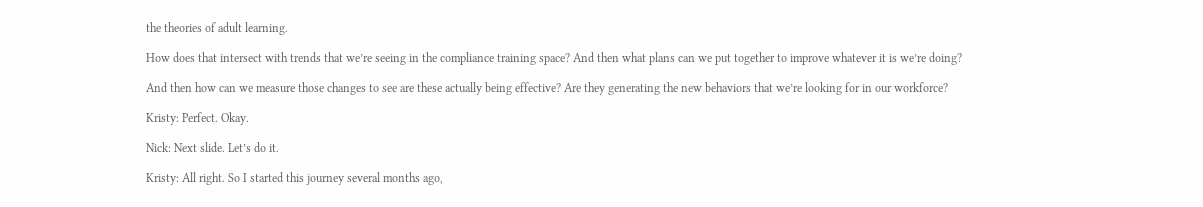the theories of adult learning.

How does that intersect with trends that we’re seeing in the compliance training space? And then what plans can we put together to improve whatever it is we’re doing?

And then how can we measure those changes to see are these actually being effective? Are they generating the new behaviors that we’re looking for in our workforce?

Kristy: Perfect. Okay.

Nick: Next slide. Let’s do it.

Kristy: All right. So I started this journey several months ago,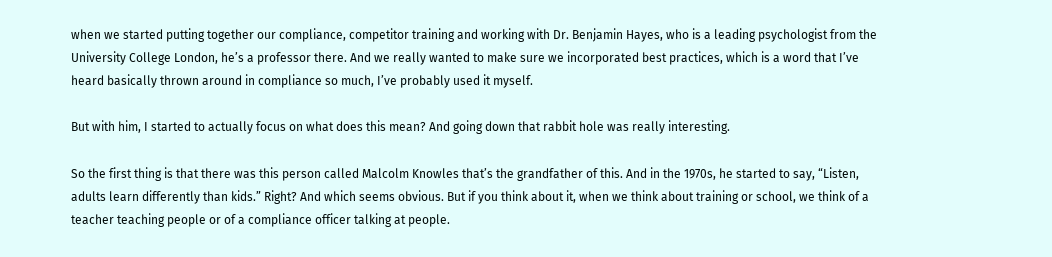when we started putting together our compliance, competitor training and working with Dr. Benjamin Hayes, who is a leading psychologist from the University College London, he’s a professor there. And we really wanted to make sure we incorporated best practices, which is a word that I’ve heard basically thrown around in compliance so much, I’ve probably used it myself.

But with him, I started to actually focus on what does this mean? And going down that rabbit hole was really interesting.

So the first thing is that there was this person called Malcolm Knowles that’s the grandfather of this. And in the 1970s, he started to say, “Listen, adults learn differently than kids.” Right? And which seems obvious. But if you think about it, when we think about training or school, we think of a teacher teaching people or of a compliance officer talking at people.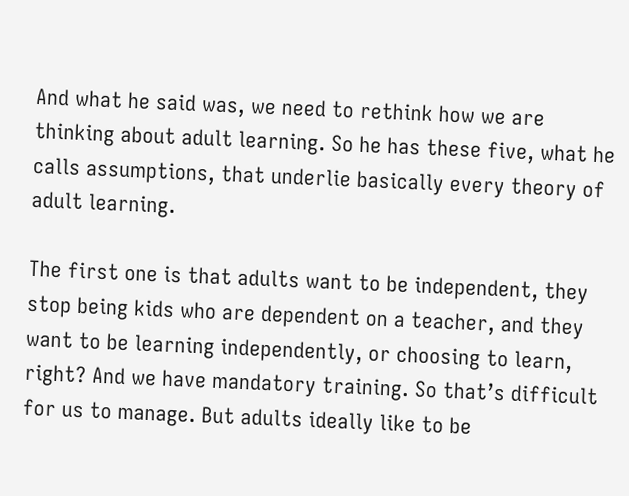And what he said was, we need to rethink how we are thinking about adult learning. So he has these five, what he calls assumptions, that underlie basically every theory of adult learning.

The first one is that adults want to be independent, they stop being kids who are dependent on a teacher, and they want to be learning independently, or choosing to learn, right? And we have mandatory training. So that’s difficult for us to manage. But adults ideally like to be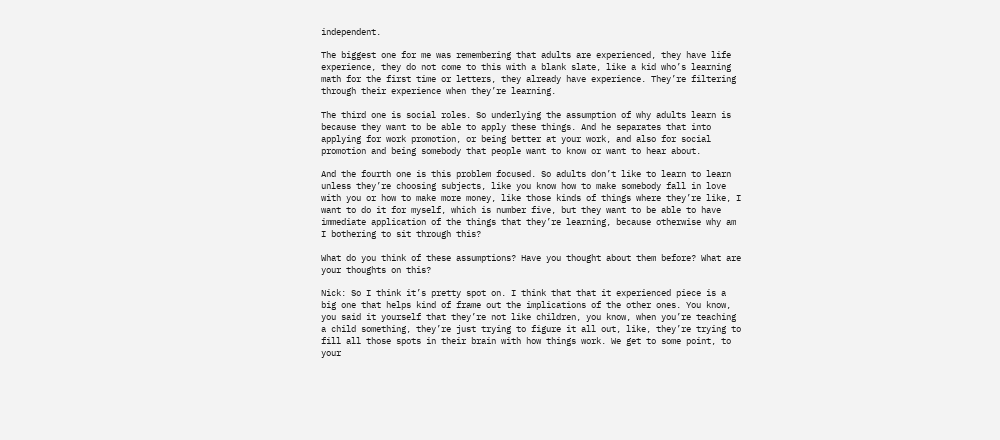independent.

The biggest one for me was remembering that adults are experienced, they have life experience, they do not come to this with a blank slate, like a kid who’s learning math for the first time or letters, they already have experience. They’re filtering through their experience when they’re learning.

The third one is social roles. So underlying the assumption of why adults learn is because they want to be able to apply these things. And he separates that into applying for work promotion, or being better at your work, and also for social promotion and being somebody that people want to know or want to hear about.

And the fourth one is this problem focused. So adults don’t like to learn to learn unless they’re choosing subjects, like you know how to make somebody fall in love with you or how to make more money, like those kinds of things where they’re like, I want to do it for myself, which is number five, but they want to be able to have immediate application of the things that they’re learning, because otherwise why am I bothering to sit through this?

What do you think of these assumptions? Have you thought about them before? What are your thoughts on this?

Nick: So I think it’s pretty spot on. I think that that it experienced piece is a big one that helps kind of frame out the implications of the other ones. You know, you said it yourself that they’re not like children, you know, when you’re teaching a child something, they’re just trying to figure it all out, like, they’re trying to fill all those spots in their brain with how things work. We get to some point, to your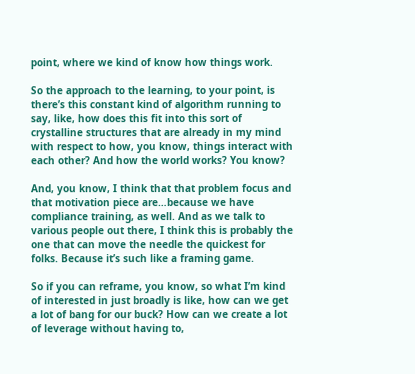point, where we kind of know how things work.

So the approach to the learning, to your point, is there’s this constant kind of algorithm running to say, like, how does this fit into this sort of crystalline structures that are already in my mind with respect to how, you know, things interact with each other? And how the world works? You know?

And, you know, I think that that problem focus and that motivation piece are…because we have compliance training, as well. And as we talk to various people out there, I think this is probably the one that can move the needle the quickest for folks. Because it’s such like a framing game.

So if you can reframe, you know, so what I’m kind of interested in just broadly is like, how can we get a lot of bang for our buck? How can we create a lot of leverage without having to,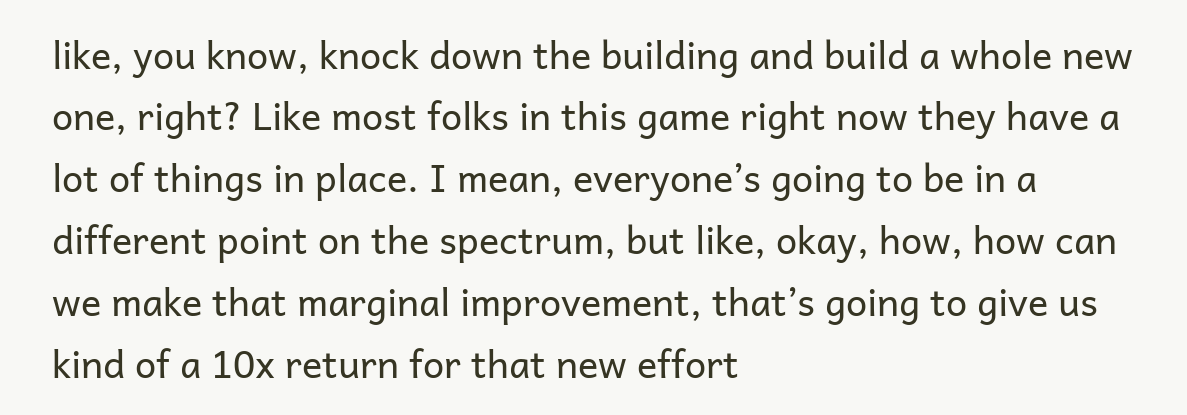like, you know, knock down the building and build a whole new one, right? Like most folks in this game right now they have a lot of things in place. I mean, everyone’s going to be in a different point on the spectrum, but like, okay, how, how can we make that marginal improvement, that’s going to give us kind of a 10x return for that new effort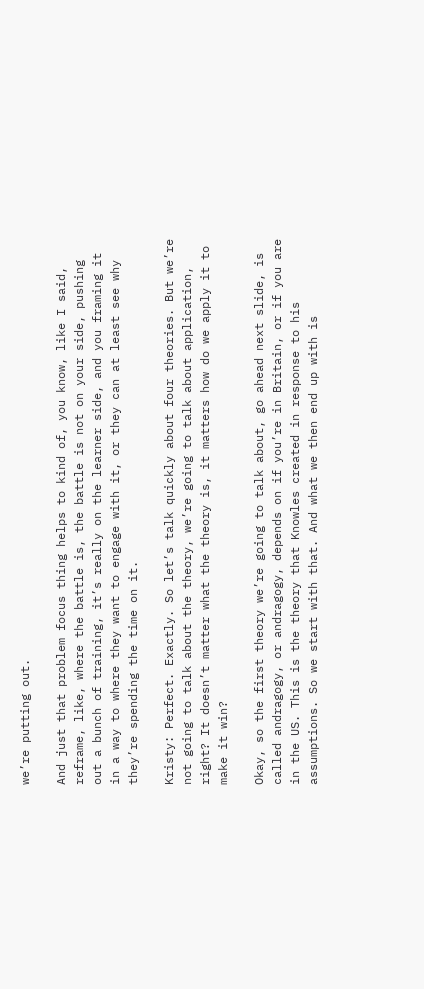we’re putting out.

And just that problem focus thing helps to kind of, you know, like I said, reframe, like, where the battle is, the battle is not on your side, pushing out a bunch of training, it’s really on the learner side, and you framing it in a way to where they want to engage with it, or they can at least see why they’re spending the time on it.

Kristy: Perfect. Exactly. So let’s talk quickly about four theories. But we’re not going to talk about the theory, we’re going to talk about application, right? It doesn’t matter what the theory is, it matters how do we apply it to make it win?

Okay, so the first theory we’re going to talk about, go ahead next slide, is called andragogy, or andragogy, depends on if you’re in Britain, or if you are in the US. This is the theory that Knowles created in response to his assumptions. So we start with that. And what we then end up with is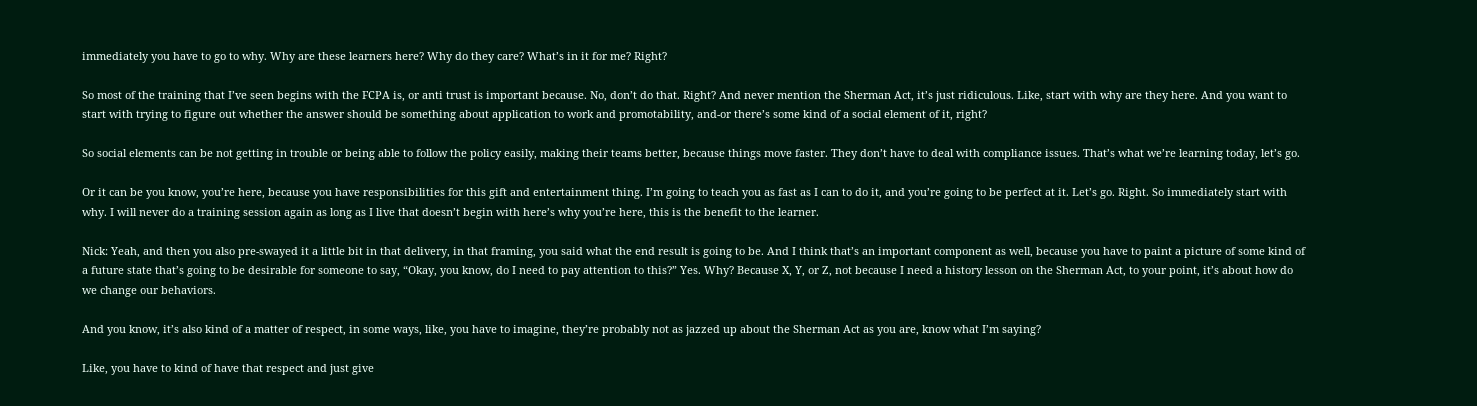immediately you have to go to why. Why are these learners here? Why do they care? What’s in it for me? Right?

So most of the training that I’ve seen begins with the FCPA is, or anti trust is important because. No, don’t do that. Right? And never mention the Sherman Act, it’s just ridiculous. Like, start with why are they here. And you want to start with trying to figure out whether the answer should be something about application to work and promotability, and-or there’s some kind of a social element of it, right?

So social elements can be not getting in trouble or being able to follow the policy easily, making their teams better, because things move faster. They don’t have to deal with compliance issues. That’s what we’re learning today, let’s go.

Or it can be you know, you’re here, because you have responsibilities for this gift and entertainment thing. I’m going to teach you as fast as I can to do it, and you’re going to be perfect at it. Let’s go. Right. So immediately start with why. I will never do a training session again as long as I live that doesn’t begin with here’s why you’re here, this is the benefit to the learner.

Nick: Yeah, and then you also pre-swayed it a little bit in that delivery, in that framing, you said what the end result is going to be. And I think that’s an important component as well, because you have to paint a picture of some kind of a future state that’s going to be desirable for someone to say, “Okay, you know, do I need to pay attention to this?” Yes. Why? Because X, Y, or Z, not because I need a history lesson on the Sherman Act, to your point, it’s about how do we change our behaviors.

And you know, it’s also kind of a matter of respect, in some ways, like, you have to imagine, they’re probably not as jazzed up about the Sherman Act as you are, know what I’m saying?

Like, you have to kind of have that respect and just give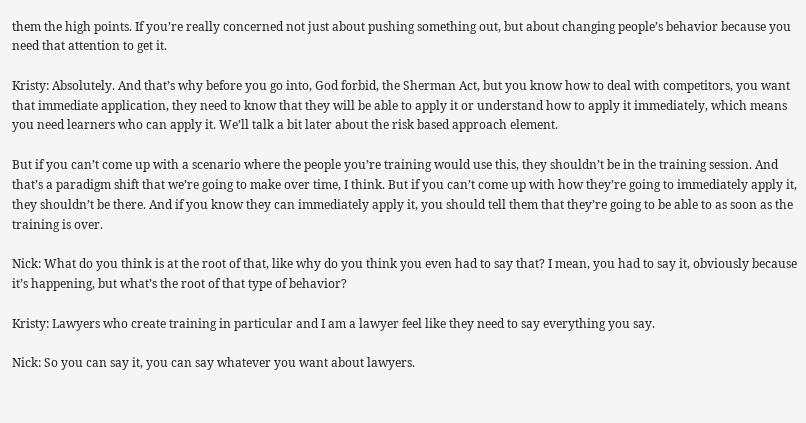them the high points. If you’re really concerned not just about pushing something out, but about changing people’s behavior because you need that attention to get it.

Kristy: Absolutely. And that’s why before you go into, God forbid, the Sherman Act, but you know how to deal with competitors, you want that immediate application, they need to know that they will be able to apply it or understand how to apply it immediately, which means you need learners who can apply it. We’ll talk a bit later about the risk based approach element.

But if you can’t come up with a scenario where the people you’re training would use this, they shouldn’t be in the training session. And that’s a paradigm shift that we’re going to make over time, I think. But if you can’t come up with how they’re going to immediately apply it, they shouldn’t be there. And if you know they can immediately apply it, you should tell them that they’re going to be able to as soon as the training is over.

Nick: What do you think is at the root of that, like why do you think you even had to say that? I mean, you had to say it, obviously because it’s happening, but what’s the root of that type of behavior?

Kristy: Lawyers who create training in particular and I am a lawyer feel like they need to say everything you say.

Nick: So you can say it, you can say whatever you want about lawyers.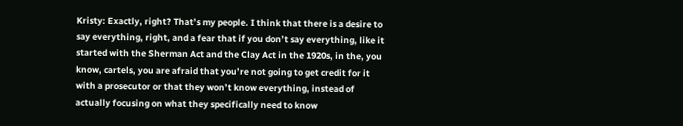Kristy: Exactly, right? That’s my people. I think that there is a desire to say everything, right, and a fear that if you don’t say everything, like it started with the Sherman Act and the Clay Act in the 1920s, in the, you know, cartels, you are afraid that you’re not going to get credit for it with a prosecutor or that they won’t know everything, instead of actually focusing on what they specifically need to know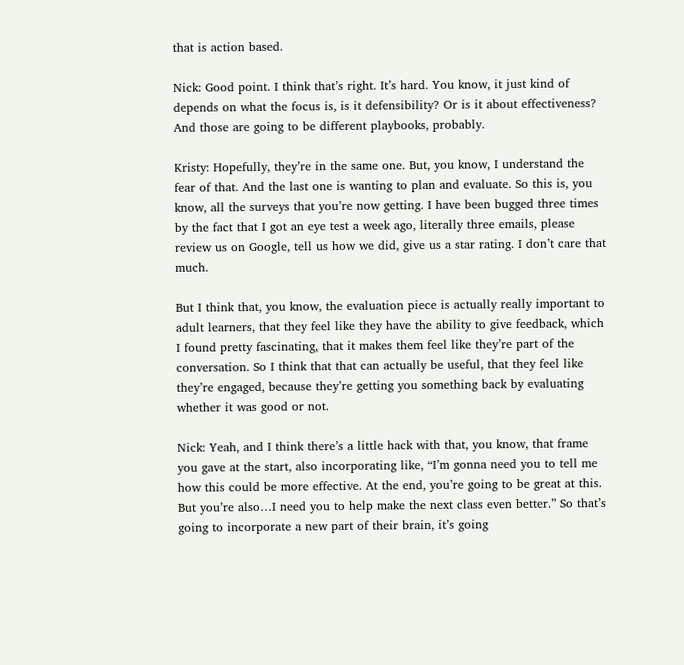that is action based.

Nick: Good point. I think that’s right. It’s hard. You know, it just kind of depends on what the focus is, is it defensibility? Or is it about effectiveness? And those are going to be different playbooks, probably.

Kristy: Hopefully, they’re in the same one. But, you know, I understand the fear of that. And the last one is wanting to plan and evaluate. So this is, you know, all the surveys that you’re now getting. I have been bugged three times by the fact that I got an eye test a week ago, literally three emails, please review us on Google, tell us how we did, give us a star rating. I don’t care that much.

But I think that, you know, the evaluation piece is actually really important to adult learners, that they feel like they have the ability to give feedback, which I found pretty fascinating, that it makes them feel like they’re part of the conversation. So I think that that can actually be useful, that they feel like they’re engaged, because they’re getting you something back by evaluating whether it was good or not.

Nick: Yeah, and I think there’s a little hack with that, you know, that frame you gave at the start, also incorporating like, “I’m gonna need you to tell me how this could be more effective. At the end, you’re going to be great at this. But you’re also…I need you to help make the next class even better.” So that’s going to incorporate a new part of their brain, it’s going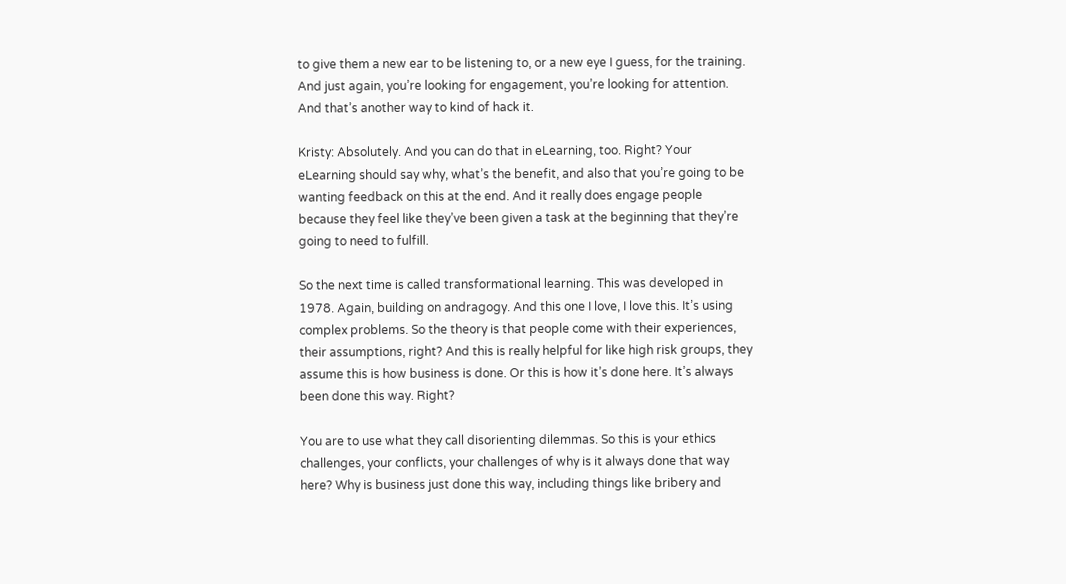to give them a new ear to be listening to, or a new eye I guess, for the training. And just again, you’re looking for engagement, you’re looking for attention. And that’s another way to kind of hack it.

Kristy: Absolutely. And you can do that in eLearning, too. Right? Your eLearning should say why, what’s the benefit, and also that you’re going to be wanting feedback on this at the end. And it really does engage people because they feel like they’ve been given a task at the beginning that they’re going to need to fulfill.

So the next time is called transformational learning. This was developed in 1978. Again, building on andragogy. And this one I love, I love this. It’s using complex problems. So the theory is that people come with their experiences, their assumptions, right? And this is really helpful for like high risk groups, they assume this is how business is done. Or this is how it’s done here. It’s always been done this way. Right?

You are to use what they call disorienting dilemmas. So this is your ethics challenges, your conflicts, your challenges of why is it always done that way here? Why is business just done this way, including things like bribery and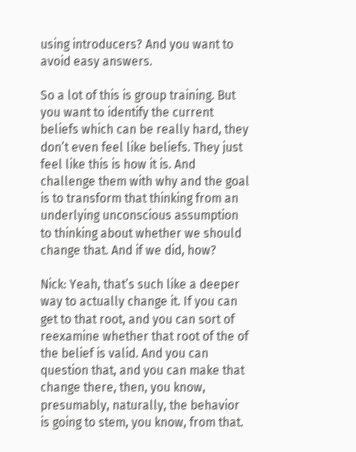using introducers? And you want to avoid easy answers.

So a lot of this is group training. But you want to identify the current beliefs which can be really hard, they don’t even feel like beliefs. They just feel like this is how it is. And challenge them with why and the goal is to transform that thinking from an underlying unconscious assumption to thinking about whether we should change that. And if we did, how?

Nick: Yeah, that’s such like a deeper way to actually change it. If you can get to that root, and you can sort of reexamine whether that root of the of the belief is valid. And you can question that, and you can make that change there, then, you know, presumably, naturally, the behavior is going to stem, you know, from that.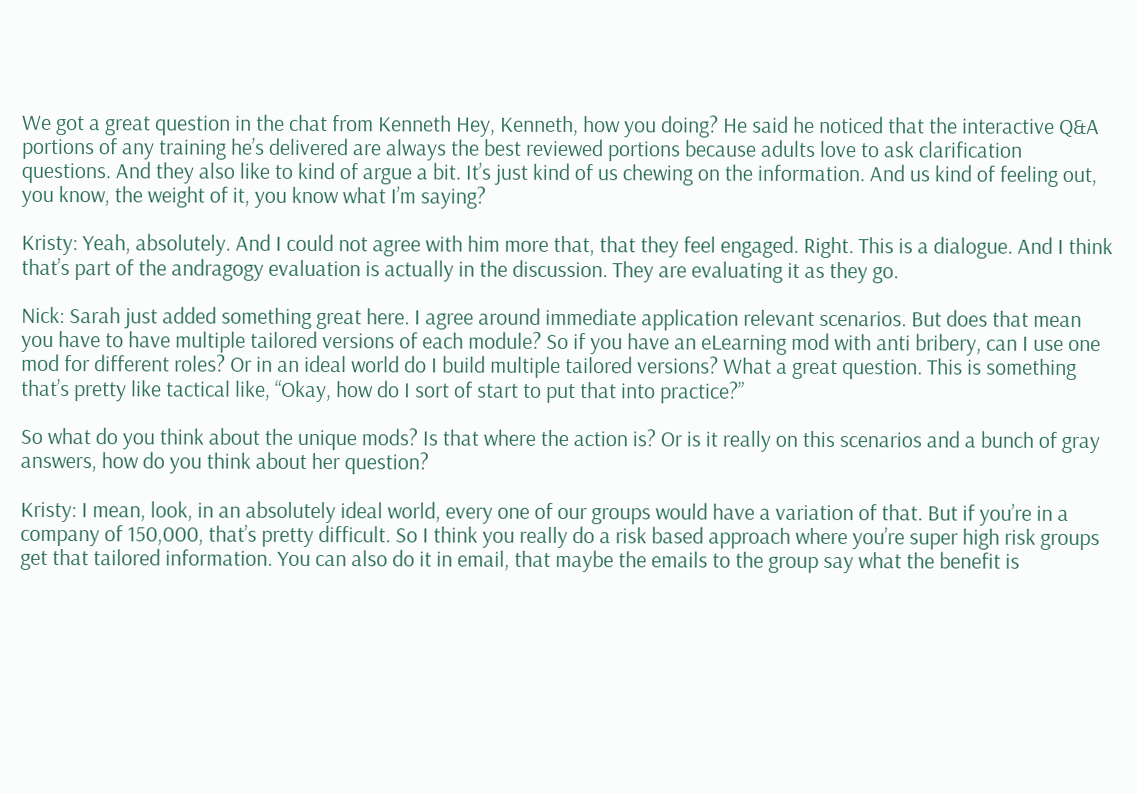We got a great question in the chat from Kenneth Hey, Kenneth, how you doing? He said he noticed that the interactive Q&A portions of any training he’s delivered are always the best reviewed portions because adults love to ask clarification questions. And they also like to kind of argue a bit. It’s just kind of us chewing on the information. And us kind of feeling out, you know, the weight of it, you know what I’m saying?

Kristy: Yeah, absolutely. And I could not agree with him more that, that they feel engaged. Right. This is a dialogue. And I think that’s part of the andragogy evaluation is actually in the discussion. They are evaluating it as they go.

Nick: Sarah just added something great here. I agree around immediate application relevant scenarios. But does that mean you have to have multiple tailored versions of each module? So if you have an eLearning mod with anti bribery, can I use one mod for different roles? Or in an ideal world do I build multiple tailored versions? What a great question. This is something that’s pretty like tactical like, “Okay, how do I sort of start to put that into practice?”

So what do you think about the unique mods? Is that where the action is? Or is it really on this scenarios and a bunch of gray answers, how do you think about her question?

Kristy: I mean, look, in an absolutely ideal world, every one of our groups would have a variation of that. But if you’re in a company of 150,000, that’s pretty difficult. So I think you really do a risk based approach where you’re super high risk groups get that tailored information. You can also do it in email, that maybe the emails to the group say what the benefit is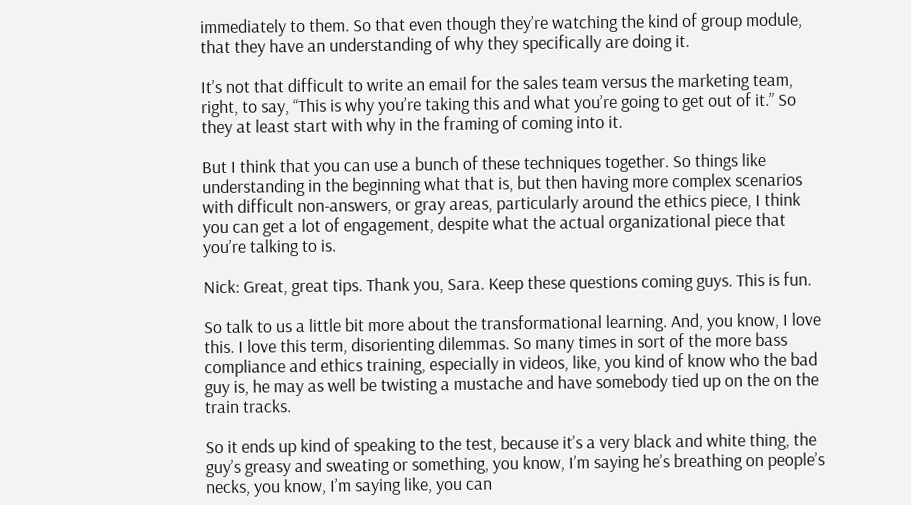immediately to them. So that even though they’re watching the kind of group module, that they have an understanding of why they specifically are doing it.

It’s not that difficult to write an email for the sales team versus the marketing team, right, to say, “This is why you’re taking this and what you’re going to get out of it.” So they at least start with why in the framing of coming into it.

But I think that you can use a bunch of these techniques together. So things like understanding in the beginning what that is, but then having more complex scenarios with difficult non-answers, or gray areas, particularly around the ethics piece, I think you can get a lot of engagement, despite what the actual organizational piece that you’re talking to is.

Nick: Great, great tips. Thank you, Sara. Keep these questions coming guys. This is fun.

So talk to us a little bit more about the transformational learning. And, you know, I love this. I love this term, disorienting dilemmas. So many times in sort of the more bass compliance and ethics training, especially in videos, like, you kind of know who the bad guy is, he may as well be twisting a mustache and have somebody tied up on the on the train tracks.

So it ends up kind of speaking to the test, because it’s a very black and white thing, the guy’s greasy and sweating or something, you know, I’m saying he’s breathing on people’s necks, you know, I’m saying like, you can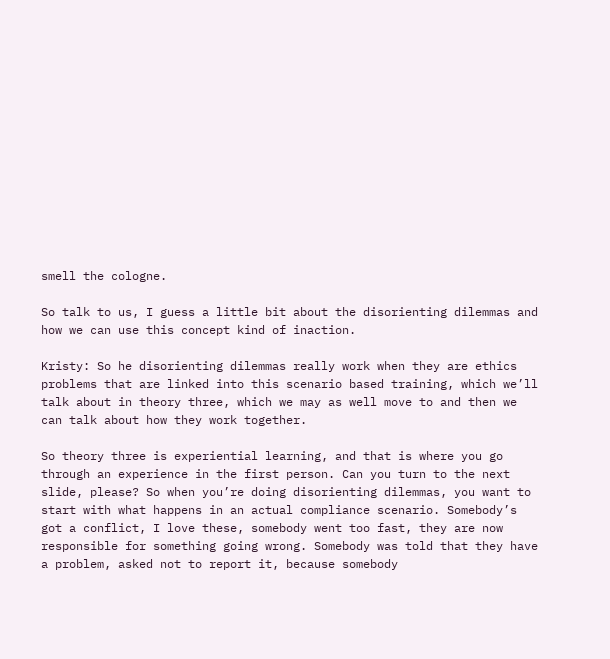smell the cologne.

So talk to us, I guess a little bit about the disorienting dilemmas and how we can use this concept kind of inaction.

Kristy: So he disorienting dilemmas really work when they are ethics problems that are linked into this scenario based training, which we’ll talk about in theory three, which we may as well move to and then we can talk about how they work together.

So theory three is experiential learning, and that is where you go through an experience in the first person. Can you turn to the next slide, please? So when you’re doing disorienting dilemmas, you want to start with what happens in an actual compliance scenario. Somebody’s got a conflict, I love these, somebody went too fast, they are now responsible for something going wrong. Somebody was told that they have a problem, asked not to report it, because somebody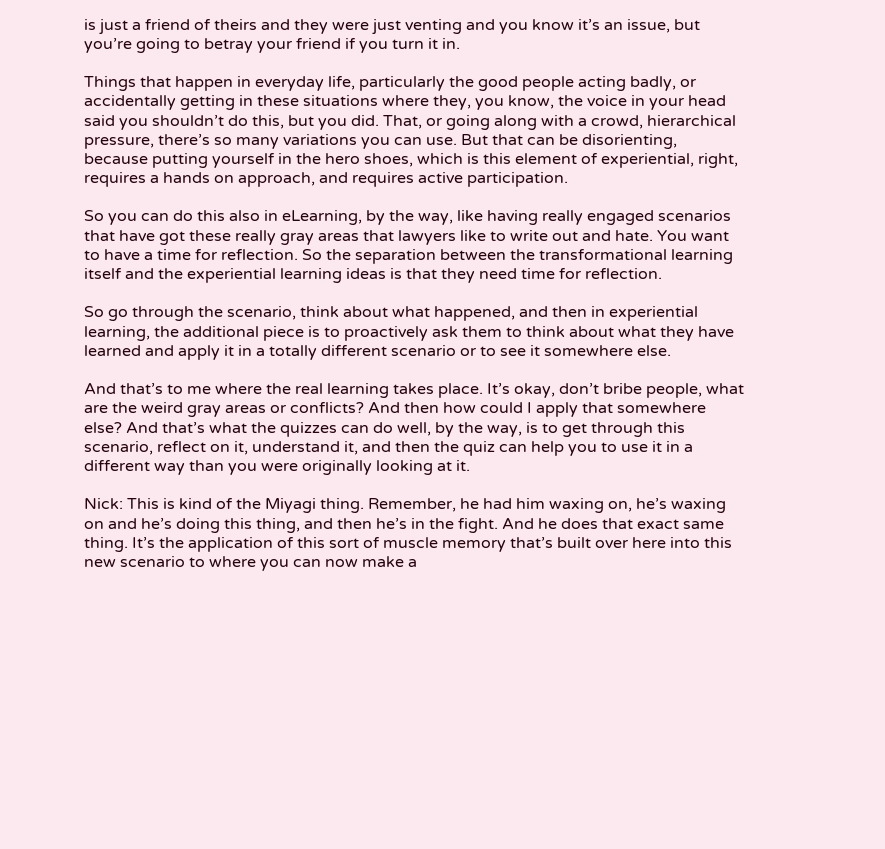is just a friend of theirs and they were just venting and you know it’s an issue, but you’re going to betray your friend if you turn it in.

Things that happen in everyday life, particularly the good people acting badly, or accidentally getting in these situations where they, you know, the voice in your head said you shouldn’t do this, but you did. That, or going along with a crowd, hierarchical pressure, there’s so many variations you can use. But that can be disorienting, because putting yourself in the hero shoes, which is this element of experiential, right, requires a hands on approach, and requires active participation.

So you can do this also in eLearning, by the way, like having really engaged scenarios that have got these really gray areas that lawyers like to write out and hate. You want to have a time for reflection. So the separation between the transformational learning itself and the experiential learning ideas is that they need time for reflection.

So go through the scenario, think about what happened, and then in experiential learning, the additional piece is to proactively ask them to think about what they have learned and apply it in a totally different scenario or to see it somewhere else.

And that’s to me where the real learning takes place. It’s okay, don’t bribe people, what are the weird gray areas or conflicts? And then how could I apply that somewhere else? And that’s what the quizzes can do well, by the way, is to get through this scenario, reflect on it, understand it, and then the quiz can help you to use it in a different way than you were originally looking at it.

Nick: This is kind of the Miyagi thing. Remember, he had him waxing on, he’s waxing on and he’s doing this thing, and then he’s in the fight. And he does that exact same thing. It’s the application of this sort of muscle memory that’s built over here into this new scenario to where you can now make a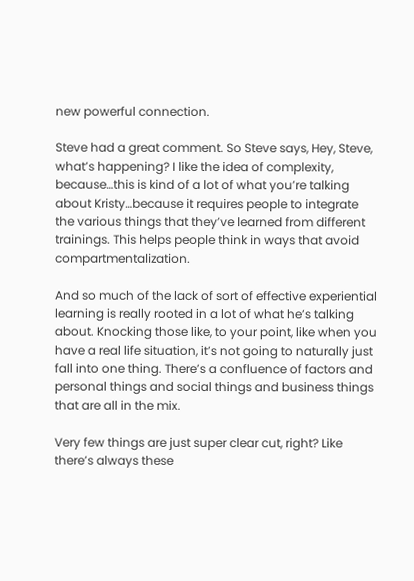new powerful connection.

Steve had a great comment. So Steve says, Hey, Steve, what’s happening? I like the idea of complexity, because…this is kind of a lot of what you’re talking about Kristy…because it requires people to integrate the various things that they’ve learned from different trainings. This helps people think in ways that avoid compartmentalization.

And so much of the lack of sort of effective experiential learning is really rooted in a lot of what he’s talking about. Knocking those like, to your point, like when you have a real life situation, it’s not going to naturally just fall into one thing. There’s a confluence of factors and personal things and social things and business things that are all in the mix.

Very few things are just super clear cut, right? Like there’s always these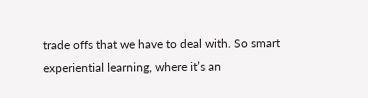trade offs that we have to deal with. So smart experiential learning, where it’s an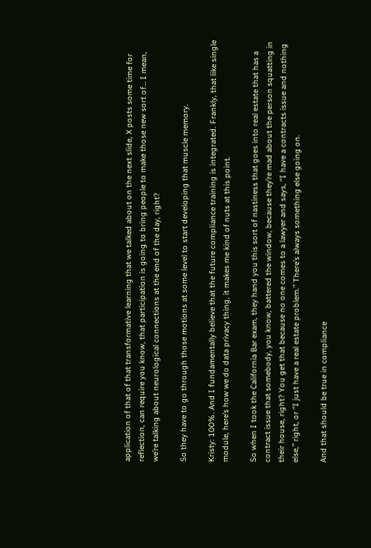application of that of that transformative learning that we talked about on the next slide, X posts some time for reflection, can require you know, that participation is going to bring people to make those new sort of… I mean, we’re talking about neurological connections at the end of the day, right?

So they have to go through those motions at some level to start developing that muscle memory.

Kristy: 100%. And I fundamentally believe that the future compliance training is integrated. Frankly, that like single module, here’s how we do data privacy thing, it makes me kind of nuts at this point.

So when I took the California Bar exam, they hand you this sort of nastiness that goes into real estate that has a contract issue that somebody, you know, battered the window, because they’re mad about the person squatting in their house, right? You get that because no one comes to a lawyer and says, “I have a contracts issue and nothing else,” right, or “I just have a real estate problem.” There’s always something else going on.

And that should be true in compliance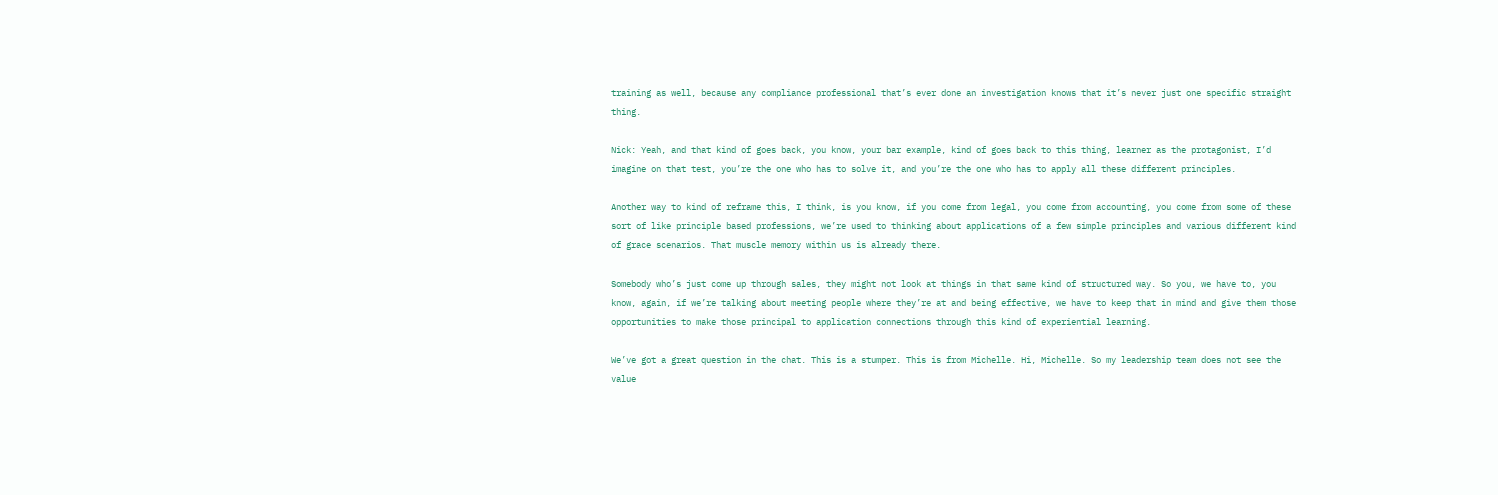training as well, because any compliance professional that’s ever done an investigation knows that it’s never just one specific straight thing.

Nick: Yeah, and that kind of goes back, you know, your bar example, kind of goes back to this thing, learner as the protagonist, I’d imagine on that test, you’re the one who has to solve it, and you’re the one who has to apply all these different principles.

Another way to kind of reframe this, I think, is you know, if you come from legal, you come from accounting, you come from some of these sort of like principle based professions, we’re used to thinking about applications of a few simple principles and various different kind of grace scenarios. That muscle memory within us is already there.

Somebody who’s just come up through sales, they might not look at things in that same kind of structured way. So you, we have to, you know, again, if we’re talking about meeting people where they’re at and being effective, we have to keep that in mind and give them those opportunities to make those principal to application connections through this kind of experiential learning.

We’ve got a great question in the chat. This is a stumper. This is from Michelle. Hi, Michelle. So my leadership team does not see the value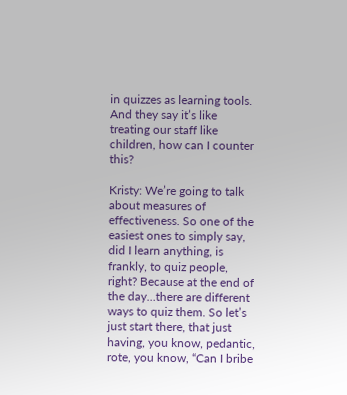in quizzes as learning tools. And they say it’s like treating our staff like children, how can I counter this?

Kristy: We’re going to talk about measures of effectiveness. So one of the easiest ones to simply say, did I learn anything, is frankly, to quiz people, right? Because at the end of the day…there are different ways to quiz them. So let’s just start there, that just having, you know, pedantic, rote, you know, “Can I bribe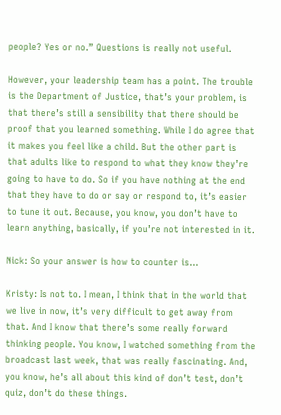people? Yes or no.” Questions is really not useful.

However, your leadership team has a point. The trouble is the Department of Justice, that’s your problem, is that there’s still a sensibility that there should be proof that you learned something. While I do agree that it makes you feel like a child. But the other part is that adults like to respond to what they know they’re going to have to do. So if you have nothing at the end that they have to do or say or respond to, it’s easier to tune it out. Because, you know, you don’t have to learn anything, basically, if you’re not interested in it.

Nick: So your answer is how to counter is…

Kristy: Is not to. I mean, I think that in the world that we live in now, it’s very difficult to get away from that. And I know that there’s some really forward thinking people. You know, I watched something from the broadcast last week, that was really fascinating. And, you know, he’s all about this kind of don’t test, don’t quiz, don’t do these things.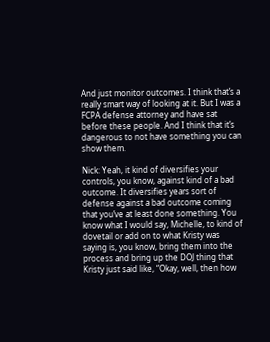And just monitor outcomes. I think that’s a really smart way of looking at it. But I was a FCPA defense attorney and have sat before these people. And I think that it’s dangerous to not have something you can show them.

Nick: Yeah, it kind of diversifies your controls, you know, against kind of a bad outcome. It diversifies years sort of defense against a bad outcome coming that you’ve at least done something. You know what I would say, Michelle, to kind of dovetail or add on to what Kristy was saying is, you know, bring them into the process and bring up the DOJ thing that Kristy just said like, “Okay, well, then how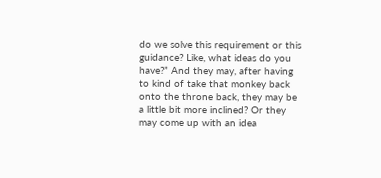do we solve this requirement or this guidance? Like, what ideas do you have?” And they may, after having to kind of take that monkey back onto the throne back, they may be a little bit more inclined? Or they may come up with an idea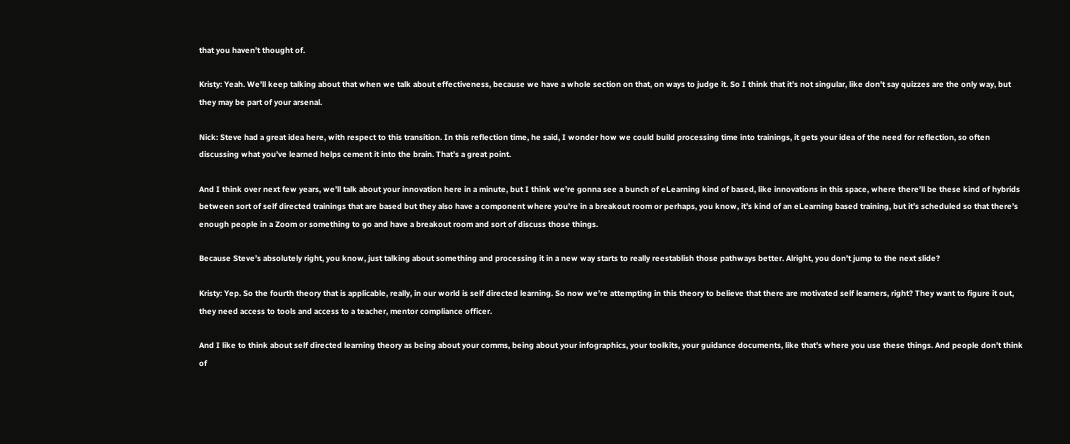that you haven’t thought of.

Kristy: Yeah. We’ll keep talking about that when we talk about effectiveness, because we have a whole section on that, on ways to judge it. So I think that it’s not singular, like don’t say quizzes are the only way, but they may be part of your arsenal.

Nick: Steve had a great idea here, with respect to this transition. In this reflection time, he said, I wonder how we could build processing time into trainings, it gets your idea of the need for reflection, so often discussing what you’ve learned helps cement it into the brain. That’s a great point.

And I think over next few years, we’ll talk about your innovation here in a minute, but I think we’re gonna see a bunch of eLearning kind of based, like innovations in this space, where there’ll be these kind of hybrids between sort of self directed trainings that are based but they also have a component where you’re in a breakout room or perhaps, you know, it’s kind of an eLearning based training, but it’s scheduled so that there’s enough people in a Zoom or something to go and have a breakout room and sort of discuss those things.

Because Steve’s absolutely right, you know, just talking about something and processing it in a new way starts to really reestablish those pathways better. Alright, you don’t jump to the next slide?

Kristy: Yep. So the fourth theory that is applicable, really, in our world is self directed learning. So now we’re attempting in this theory to believe that there are motivated self learners, right? They want to figure it out, they need access to tools and access to a teacher, mentor compliance officer.

And I like to think about self directed learning theory as being about your comms, being about your infographics, your toolkits, your guidance documents, like that’s where you use these things. And people don’t think of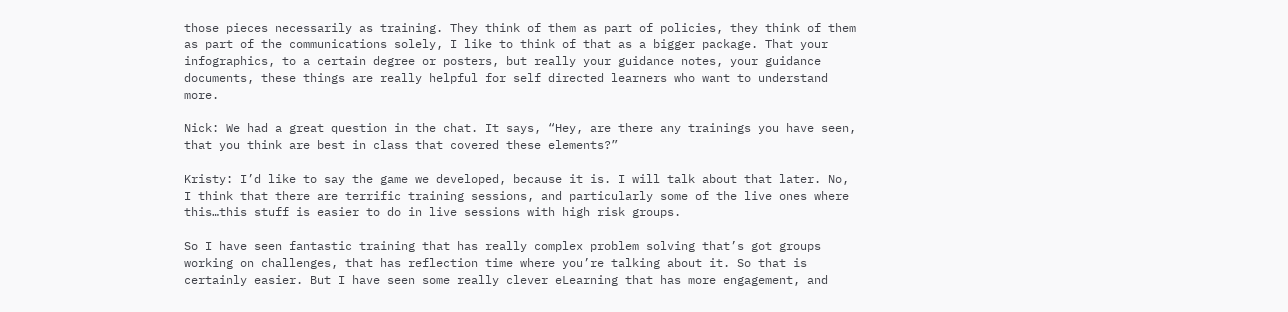those pieces necessarily as training. They think of them as part of policies, they think of them as part of the communications solely, I like to think of that as a bigger package. That your infographics, to a certain degree or posters, but really your guidance notes, your guidance documents, these things are really helpful for self directed learners who want to understand more.

Nick: We had a great question in the chat. It says, “Hey, are there any trainings you have seen, that you think are best in class that covered these elements?”

Kristy: I’d like to say the game we developed, because it is. I will talk about that later. No, I think that there are terrific training sessions, and particularly some of the live ones where this…this stuff is easier to do in live sessions with high risk groups.

So I have seen fantastic training that has really complex problem solving that’s got groups working on challenges, that has reflection time where you’re talking about it. So that is certainly easier. But I have seen some really clever eLearning that has more engagement, and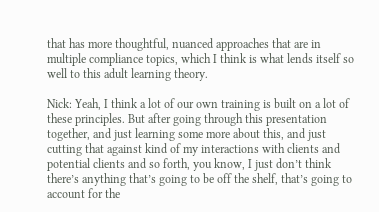that has more thoughtful, nuanced approaches that are in multiple compliance topics, which I think is what lends itself so well to this adult learning theory.

Nick: Yeah, I think a lot of our own training is built on a lot of these principles. But after going through this presentation together, and just learning some more about this, and just cutting that against kind of my interactions with clients and potential clients and so forth, you know, I just don’t think there’s anything that’s going to be off the shelf, that’s going to account for the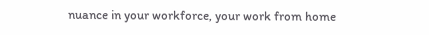nuance in your workforce, your work from home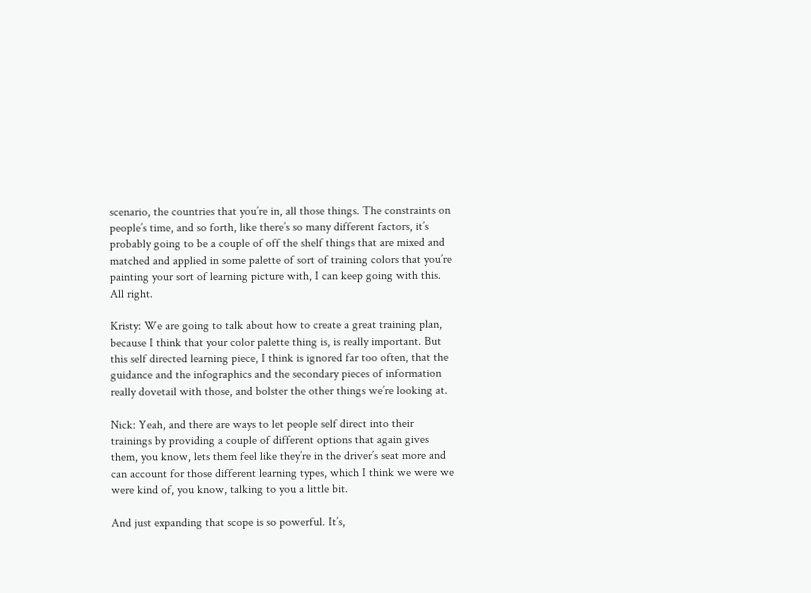scenario, the countries that you’re in, all those things. The constraints on people’s time, and so forth, like there’s so many different factors, it’s probably going to be a couple of off the shelf things that are mixed and matched and applied in some palette of sort of training colors that you’re painting your sort of learning picture with, I can keep going with this. All right.

Kristy: We are going to talk about how to create a great training plan, because I think that your color palette thing is, is really important. But this self directed learning piece, I think is ignored far too often, that the guidance and the infographics and the secondary pieces of information really dovetail with those, and bolster the other things we’re looking at.

Nick: Yeah, and there are ways to let people self direct into their trainings by providing a couple of different options that again gives them, you know, lets them feel like they’re in the driver’s seat more and can account for those different learning types, which I think we were we were kind of, you know, talking to you a little bit.

And just expanding that scope is so powerful. It’s,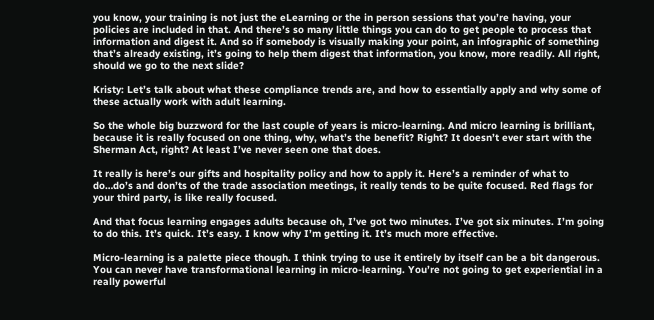you know, your training is not just the eLearning or the in person sessions that you’re having, your policies are included in that. And there’s so many little things you can do to get people to process that information and digest it. And so if somebody is visually making your point, an infographic of something that’s already existing, it’s going to help them digest that information, you know, more readily. All right, should we go to the next slide?

Kristy: Let’s talk about what these compliance trends are, and how to essentially apply and why some of these actually work with adult learning.

So the whole big buzzword for the last couple of years is micro-learning. And micro learning is brilliant, because it is really focused on one thing, why, what’s the benefit? Right? It doesn’t ever start with the Sherman Act, right? At least I’ve never seen one that does.

It really is here’s our gifts and hospitality policy and how to apply it. Here’s a reminder of what to do…do’s and don’ts of the trade association meetings, it really tends to be quite focused. Red flags for your third party, is like really focused.

And that focus learning engages adults because oh, I’ve got two minutes. I’ve got six minutes. I’m going to do this. It’s quick. It’s easy. I know why I’m getting it. It’s much more effective.

Micro-learning is a palette piece though. I think trying to use it entirely by itself can be a bit dangerous. You can never have transformational learning in micro-learning. You’re not going to get experiential in a really powerful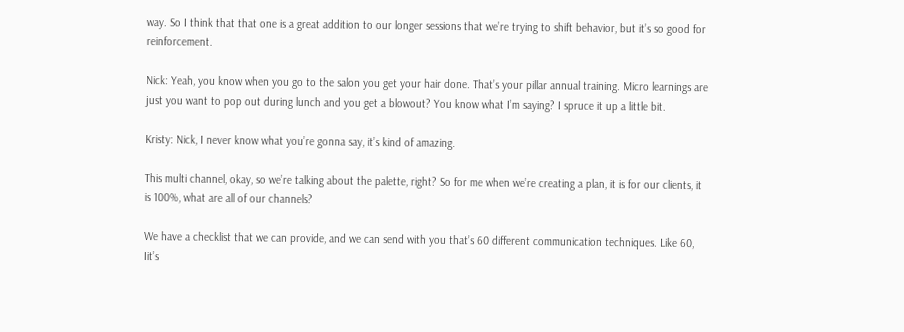way. So I think that that one is a great addition to our longer sessions that we’re trying to shift behavior, but it’s so good for reinforcement.

Nick: Yeah, you know when you go to the salon you get your hair done. That’s your pillar annual training. Micro learnings are just you want to pop out during lunch and you get a blowout? You know what I’m saying? I spruce it up a little bit.

Kristy: Nick, I never know what you’re gonna say, it’s kind of amazing.

This multi channel, okay, so we’re talking about the palette, right? So for me when we’re creating a plan, it is for our clients, it is 100%, what are all of our channels?

We have a checklist that we can provide, and we can send with you that’s 60 different communication techniques. Like 60, Iit’s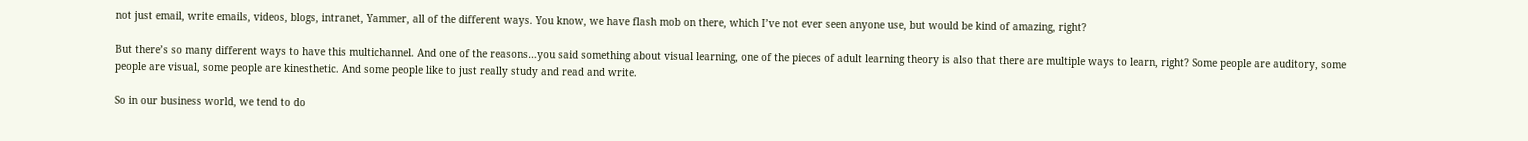not just email, write emails, videos, blogs, intranet, Yammer, all of the different ways. You know, we have flash mob on there, which I’ve not ever seen anyone use, but would be kind of amazing, right?

But there’s so many different ways to have this multichannel. And one of the reasons…you said something about visual learning, one of the pieces of adult learning theory is also that there are multiple ways to learn, right? Some people are auditory, some people are visual, some people are kinesthetic. And some people like to just really study and read and write.

So in our business world, we tend to do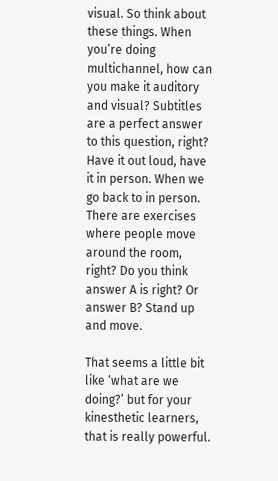visual. So think about these things. When you’re doing multichannel, how can you make it auditory and visual? Subtitles are a perfect answer to this question, right? Have it out loud, have it in person. When we go back to in person. There are exercises where people move around the room, right? Do you think answer A is right? Or answer B? Stand up and move.

That seems a little bit like ‘what are we doing?’ but for your kinesthetic learners, that is really powerful.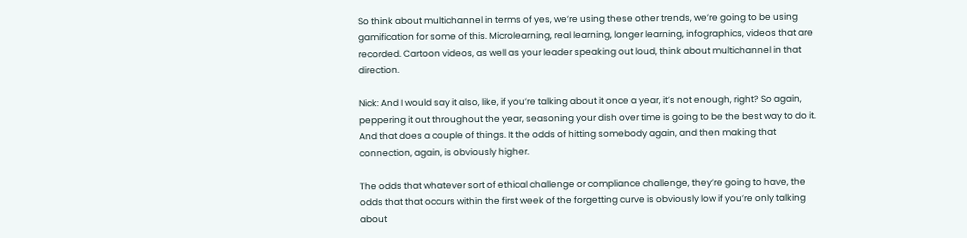So think about multichannel in terms of yes, we’re using these other trends, we’re going to be using gamification for some of this. Microlearning, real learning, longer learning, infographics, videos that are recorded. Cartoon videos, as well as your leader speaking out loud, think about multichannel in that direction.

Nick: And I would say it also, like, if you’re talking about it once a year, it’s not enough, right? So again, peppering it out throughout the year, seasoning your dish over time is going to be the best way to do it. And that does a couple of things. It the odds of hitting somebody again, and then making that connection, again, is obviously higher.

The odds that whatever sort of ethical challenge or compliance challenge, they’re going to have, the odds that that occurs within the first week of the forgetting curve is obviously low if you’re only talking about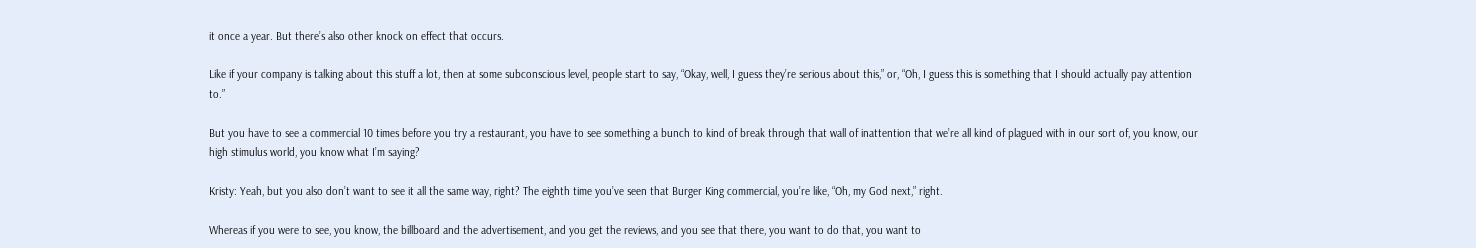it once a year. But there’s also other knock on effect that occurs.

Like if your company is talking about this stuff a lot, then at some subconscious level, people start to say, “Okay, well, I guess they’re serious about this,” or, “Oh, I guess this is something that I should actually pay attention to.”

But you have to see a commercial 10 times before you try a restaurant, you have to see something a bunch to kind of break through that wall of inattention that we’re all kind of plagued with in our sort of, you know, our high stimulus world, you know what I’m saying?

Kristy: Yeah, but you also don’t want to see it all the same way, right? The eighth time you’ve seen that Burger King commercial, you’re like, “Oh, my God next,” right.

Whereas if you were to see, you know, the billboard and the advertisement, and you get the reviews, and you see that there, you want to do that, you want to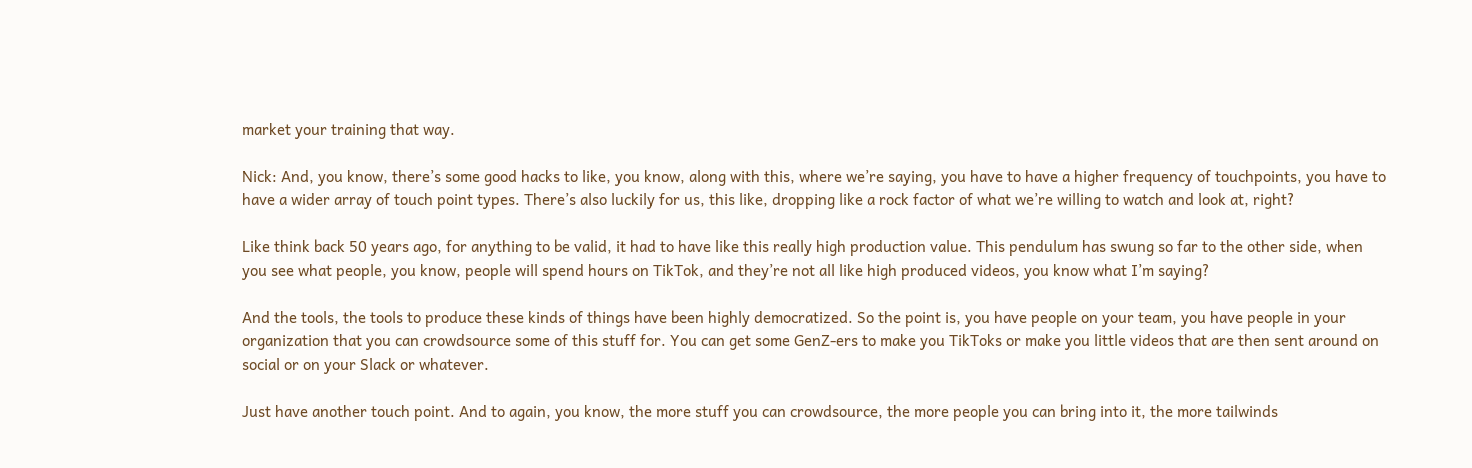market your training that way.

Nick: And, you know, there’s some good hacks to like, you know, along with this, where we’re saying, you have to have a higher frequency of touchpoints, you have to have a wider array of touch point types. There’s also luckily for us, this like, dropping like a rock factor of what we’re willing to watch and look at, right?

Like think back 50 years ago, for anything to be valid, it had to have like this really high production value. This pendulum has swung so far to the other side, when you see what people, you know, people will spend hours on TikTok, and they’re not all like high produced videos, you know what I’m saying?

And the tools, the tools to produce these kinds of things have been highly democratized. So the point is, you have people on your team, you have people in your organization that you can crowdsource some of this stuff for. You can get some GenZ-ers to make you TikToks or make you little videos that are then sent around on social or on your Slack or whatever.

Just have another touch point. And to again, you know, the more stuff you can crowdsource, the more people you can bring into it, the more tailwinds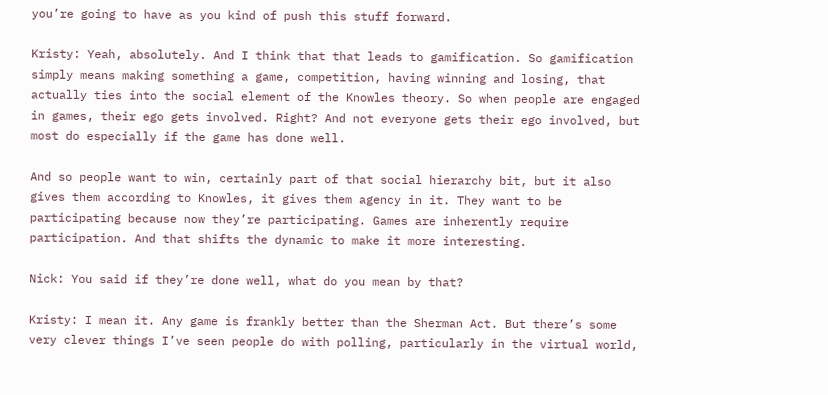you’re going to have as you kind of push this stuff forward.

Kristy: Yeah, absolutely. And I think that that leads to gamification. So gamification simply means making something a game, competition, having winning and losing, that actually ties into the social element of the Knowles theory. So when people are engaged in games, their ego gets involved. Right? And not everyone gets their ego involved, but most do especially if the game has done well.

And so people want to win, certainly part of that social hierarchy bit, but it also gives them according to Knowles, it gives them agency in it. They want to be participating because now they’re participating. Games are inherently require participation. And that shifts the dynamic to make it more interesting.

Nick: You said if they’re done well, what do you mean by that?

Kristy: I mean it. Any game is frankly better than the Sherman Act. But there’s some very clever things I’ve seen people do with polling, particularly in the virtual world,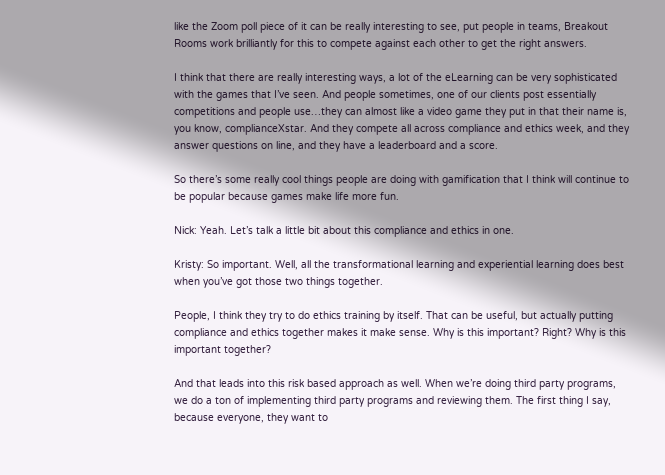like the Zoom poll piece of it can be really interesting to see, put people in teams, Breakout Rooms work brilliantly for this to compete against each other to get the right answers.

I think that there are really interesting ways, a lot of the eLearning can be very sophisticated with the games that I’ve seen. And people sometimes, one of our clients post essentially competitions and people use…they can almost like a video game they put in that their name is, you know, complianceXstar. And they compete all across compliance and ethics week, and they answer questions on line, and they have a leaderboard and a score.

So there’s some really cool things people are doing with gamification that I think will continue to be popular because games make life more fun.

Nick: Yeah. Let’s talk a little bit about this compliance and ethics in one.

Kristy: So important. Well, all the transformational learning and experiential learning does best when you’ve got those two things together.

People, I think they try to do ethics training by itself. That can be useful, but actually putting compliance and ethics together makes it make sense. Why is this important? Right? Why is this important together?

And that leads into this risk based approach as well. When we’re doing third party programs, we do a ton of implementing third party programs and reviewing them. The first thing I say, because everyone, they want to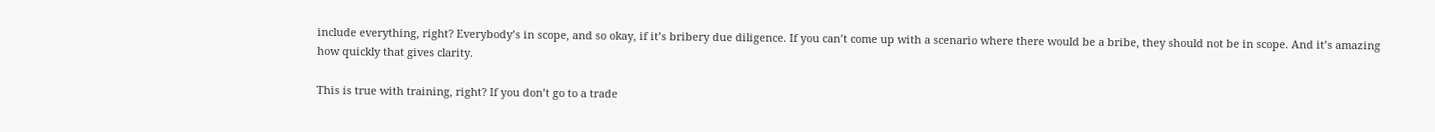include everything, right? Everybody’s in scope, and so okay, if it’s bribery due diligence. If you can’t come up with a scenario where there would be a bribe, they should not be in scope. And it’s amazing how quickly that gives clarity.

This is true with training, right? If you don’t go to a trade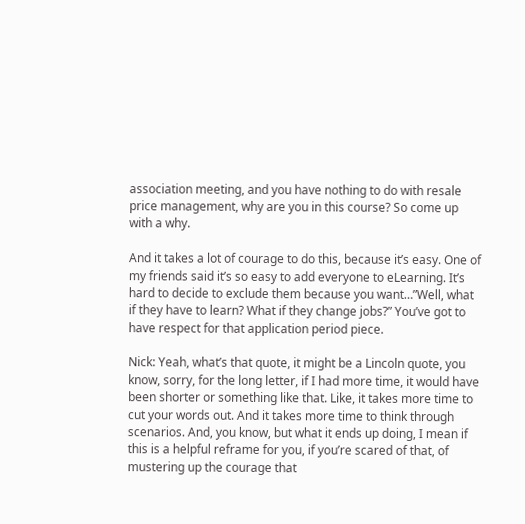association meeting, and you have nothing to do with resale price management, why are you in this course? So come up with a why.

And it takes a lot of courage to do this, because it’s easy. One of my friends said it’s so easy to add everyone to eLearning. It’s hard to decide to exclude them because you want…”Well, what if they have to learn? What if they change jobs?” You’ve got to have respect for that application period piece.

Nick: Yeah, what’s that quote, it might be a Lincoln quote, you know, sorry, for the long letter, if I had more time, it would have been shorter or something like that. Like, it takes more time to cut your words out. And it takes more time to think through scenarios. And, you know, but what it ends up doing, I mean if this is a helpful reframe for you, if you’re scared of that, of mustering up the courage that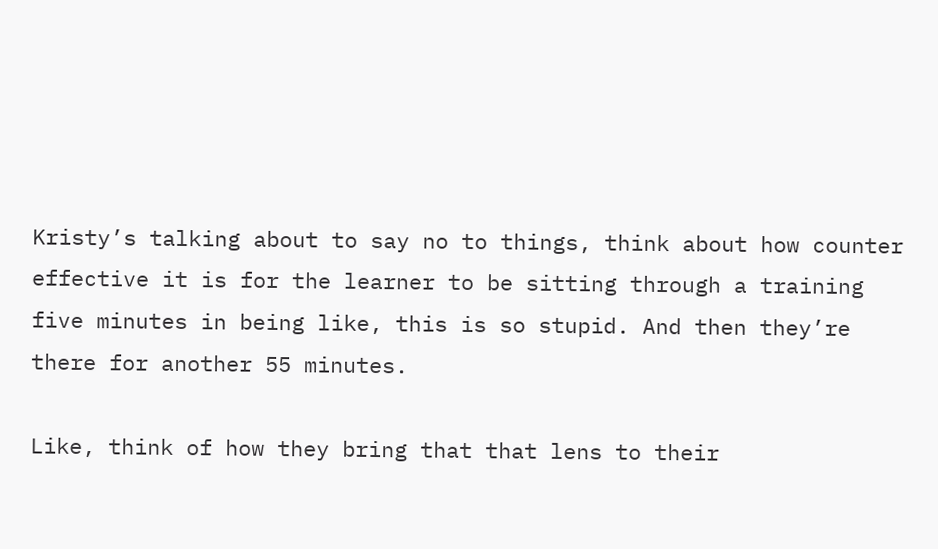Kristy’s talking about to say no to things, think about how counter effective it is for the learner to be sitting through a training five minutes in being like, this is so stupid. And then they’re there for another 55 minutes.

Like, think of how they bring that that lens to their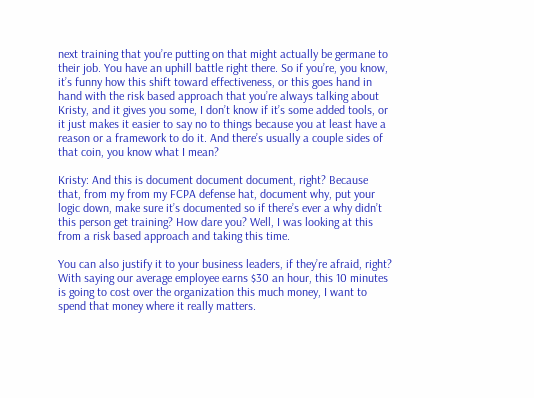next training that you’re putting on that might actually be germane to their job. You have an uphill battle right there. So if you’re, you know, it’s funny how this shift toward effectiveness, or this goes hand in hand with the risk based approach that you’re always talking about Kristy, and it gives you some, I don’t know if it’s some added tools, or it just makes it easier to say no to things because you at least have a reason or a framework to do it. And there’s usually a couple sides of that coin, you know what I mean?

Kristy: And this is document document document, right? Because that, from my from my FCPA defense hat, document why, put your logic down, make sure it’s documented so if there’s ever a why didn’t this person get training? How dare you? Well, I was looking at this from a risk based approach and taking this time.

You can also justify it to your business leaders, if they’re afraid, right? With saying our average employee earns $30 an hour, this 10 minutes is going to cost over the organization this much money, I want to spend that money where it really matters.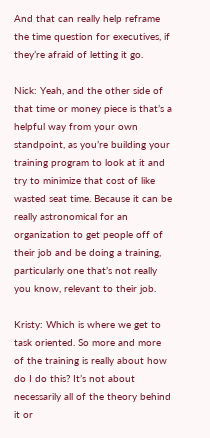And that can really help reframe the time question for executives, if they’re afraid of letting it go.

Nick: Yeah, and the other side of that time or money piece is that’s a helpful way from your own standpoint, as you’re building your training program to look at it and try to minimize that cost of like wasted seat time. Because it can be really astronomical for an organization to get people off of their job and be doing a training, particularly one that’s not really you know, relevant to their job.

Kristy: Which is where we get to task oriented. So more and more of the training is really about how do I do this? It’s not about necessarily all of the theory behind it or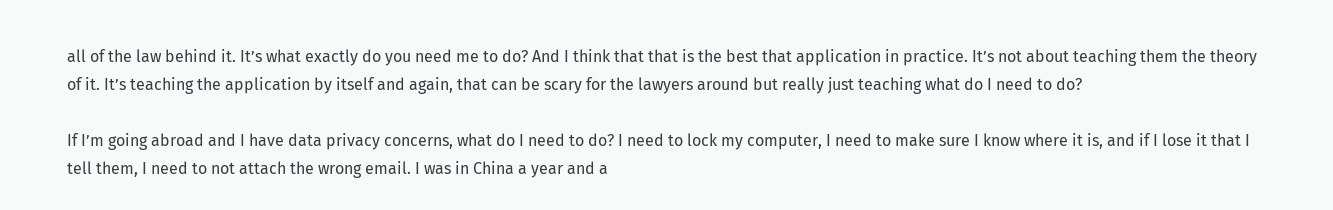all of the law behind it. It’s what exactly do you need me to do? And I think that that is the best that application in practice. It’s not about teaching them the theory of it. It’s teaching the application by itself and again, that can be scary for the lawyers around but really just teaching what do I need to do?

If I’m going abroad and I have data privacy concerns, what do I need to do? I need to lock my computer, I need to make sure I know where it is, and if I lose it that I tell them, I need to not attach the wrong email. I was in China a year and a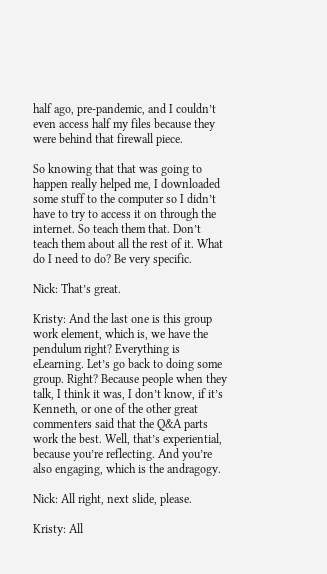half ago, pre-pandemic, and I couldn’t even access half my files because they were behind that firewall piece.

So knowing that that was going to happen really helped me, I downloaded some stuff to the computer so I didn’t have to try to access it on through the internet. So teach them that. Don’t teach them about all the rest of it. What do I need to do? Be very specific.

Nick: That’s great.

Kristy: And the last one is this group work element, which is, we have the pendulum right? Everything is eLearning. Let’s go back to doing some group. Right? Because people when they talk, I think it was, I don’t know, if it’s Kenneth, or one of the other great commenters said that the Q&A parts work the best. Well, that’s experiential, because you’re reflecting. And you’re also engaging, which is the andragogy.

Nick: All right, next slide, please.

Kristy: All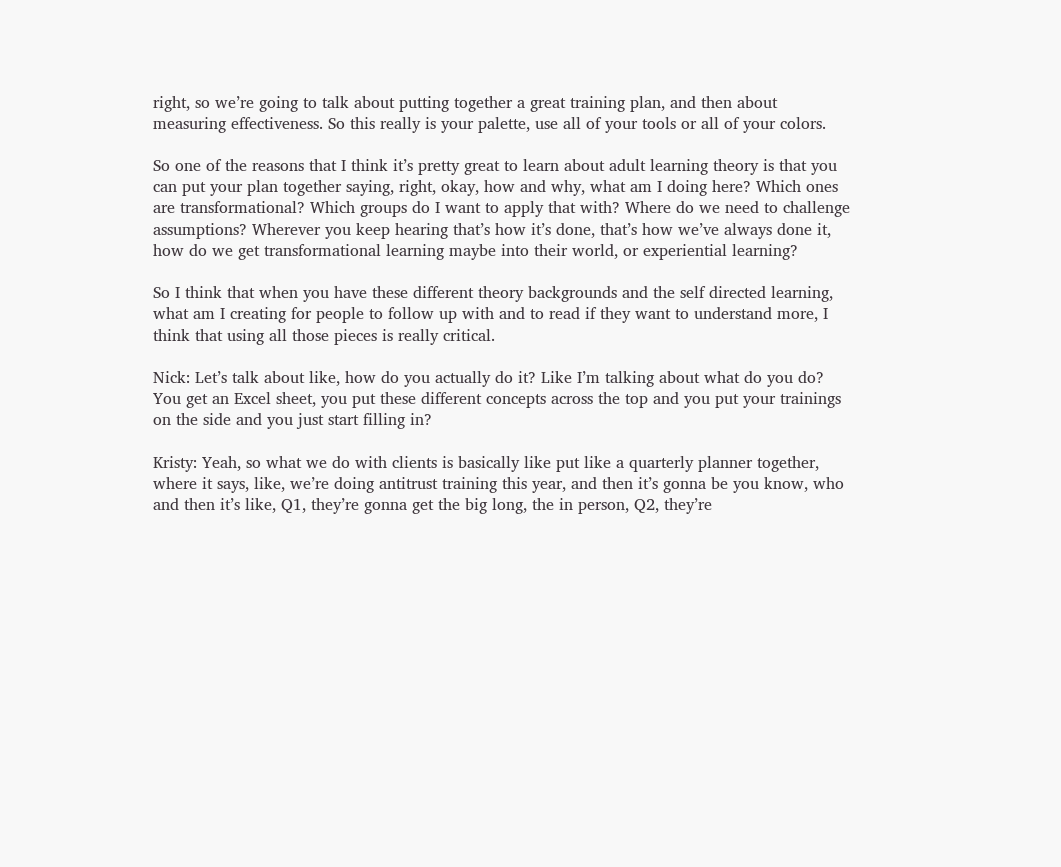right, so we’re going to talk about putting together a great training plan, and then about measuring effectiveness. So this really is your palette, use all of your tools or all of your colors.

So one of the reasons that I think it’s pretty great to learn about adult learning theory is that you can put your plan together saying, right, okay, how and why, what am I doing here? Which ones are transformational? Which groups do I want to apply that with? Where do we need to challenge assumptions? Wherever you keep hearing that’s how it’s done, that’s how we’ve always done it, how do we get transformational learning maybe into their world, or experiential learning?

So I think that when you have these different theory backgrounds and the self directed learning, what am I creating for people to follow up with and to read if they want to understand more, I think that using all those pieces is really critical.

Nick: Let’s talk about like, how do you actually do it? Like I’m talking about what do you do? You get an Excel sheet, you put these different concepts across the top and you put your trainings on the side and you just start filling in?

Kristy: Yeah, so what we do with clients is basically like put like a quarterly planner together, where it says, like, we’re doing antitrust training this year, and then it’s gonna be you know, who and then it’s like, Q1, they’re gonna get the big long, the in person, Q2, they’re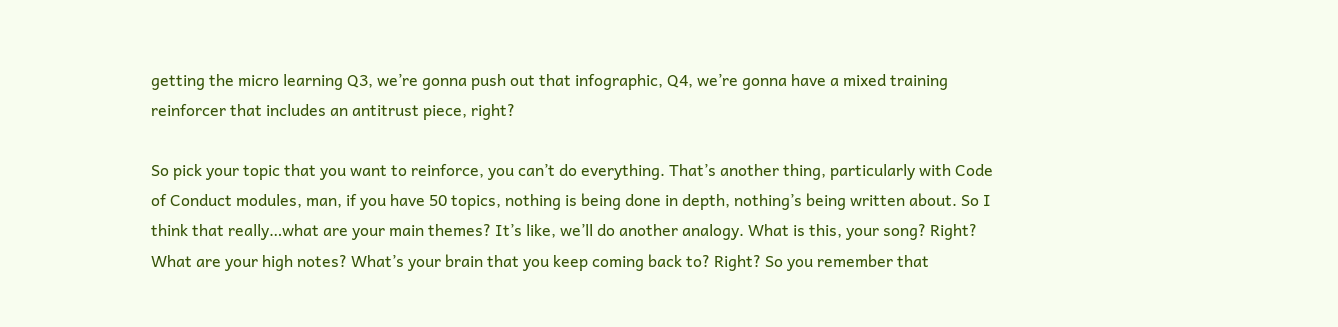getting the micro learning Q3, we’re gonna push out that infographic, Q4, we’re gonna have a mixed training reinforcer that includes an antitrust piece, right?

So pick your topic that you want to reinforce, you can’t do everything. That’s another thing, particularly with Code of Conduct modules, man, if you have 50 topics, nothing is being done in depth, nothing’s being written about. So I think that really…what are your main themes? It’s like, we’ll do another analogy. What is this, your song? Right? What are your high notes? What’s your brain that you keep coming back to? Right? So you remember that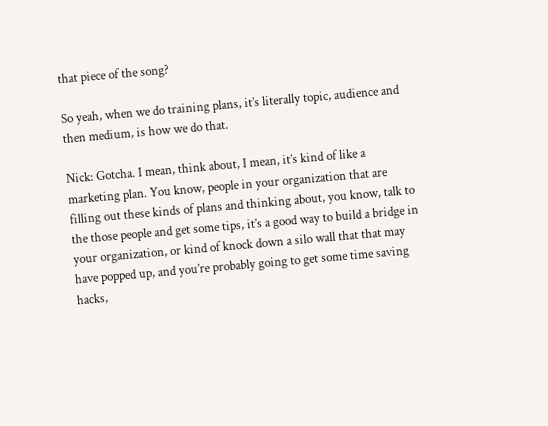that piece of the song?

So yeah, when we do training plans, it’s literally topic, audience and then medium, is how we do that.

Nick: Gotcha. I mean, think about, I mean, it’s kind of like a marketing plan. You know, people in your organization that are filling out these kinds of plans and thinking about, you know, talk to the those people and get some tips, it’s a good way to build a bridge in your organization, or kind of knock down a silo wall that that may have popped up, and you’re probably going to get some time saving hacks,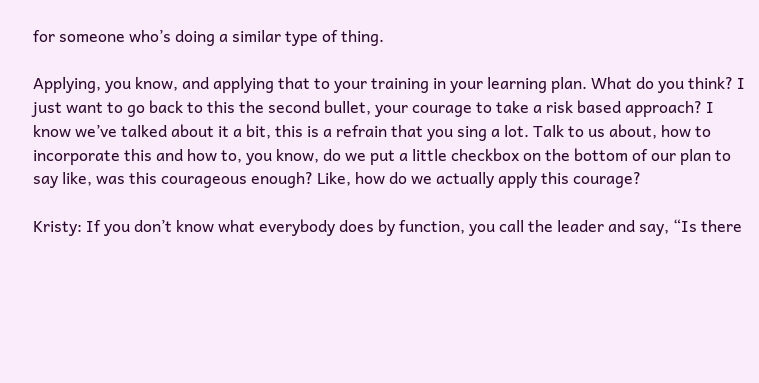for someone who’s doing a similar type of thing.

Applying, you know, and applying that to your training in your learning plan. What do you think? I just want to go back to this the second bullet, your courage to take a risk based approach? I know we’ve talked about it a bit, this is a refrain that you sing a lot. Talk to us about, how to incorporate this and how to, you know, do we put a little checkbox on the bottom of our plan to say like, was this courageous enough? Like, how do we actually apply this courage?

Kristy: If you don’t know what everybody does by function, you call the leader and say, “Is there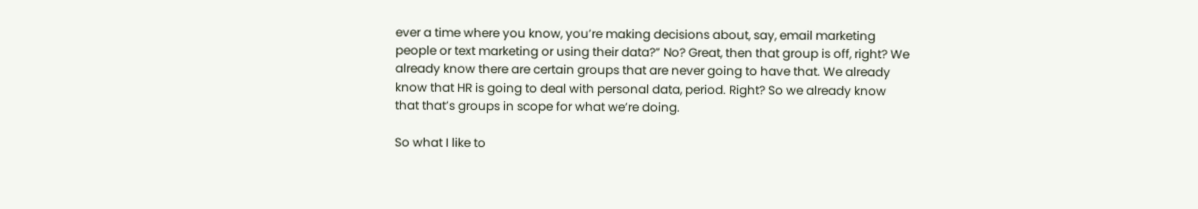ever a time where you know, you’re making decisions about, say, email marketing people or text marketing or using their data?” No? Great, then that group is off, right? We already know there are certain groups that are never going to have that. We already know that HR is going to deal with personal data, period. Right? So we already know that that’s groups in scope for what we’re doing.

So what I like to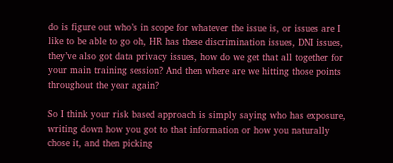do is figure out who’s in scope for whatever the issue is, or issues are I like to be able to go oh, HR has these discrimination issues, DNI issues, they’ve also got data privacy issues, how do we get that all together for your main training session? And then where are we hitting those points throughout the year again?

So I think your risk based approach is simply saying who has exposure, writing down how you got to that information or how you naturally chose it, and then picking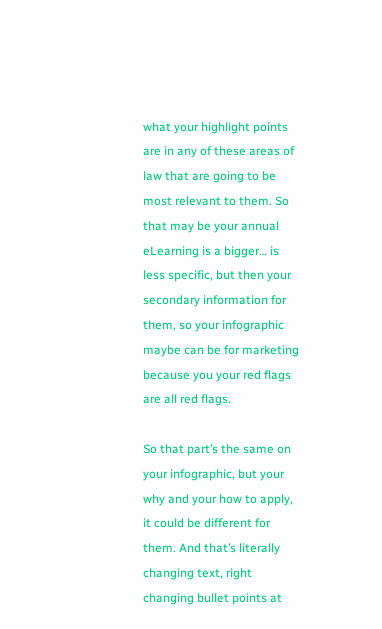what your highlight points are in any of these areas of law that are going to be most relevant to them. So that may be your annual eLearning is a bigger… is less specific, but then your secondary information for them, so your infographic maybe can be for marketing because you your red flags are all red flags.

So that part’s the same on your infographic, but your why and your how to apply, it could be different for them. And that’s literally changing text, right changing bullet points at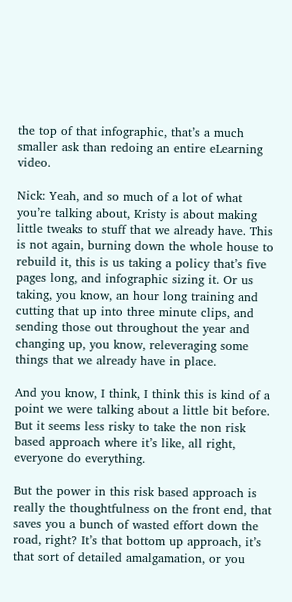the top of that infographic, that’s a much smaller ask than redoing an entire eLearning video.

Nick: Yeah, and so much of a lot of what you’re talking about, Kristy is about making little tweaks to stuff that we already have. This is not again, burning down the whole house to rebuild it, this is us taking a policy that’s five pages long, and infographic sizing it. Or us taking, you know, an hour long training and cutting that up into three minute clips, and sending those out throughout the year and changing up, you know, releveraging some things that we already have in place.

And you know, I think, I think this is kind of a point we were talking about a little bit before. But it seems less risky to take the non risk based approach where it’s like, all right, everyone do everything.

But the power in this risk based approach is really the thoughtfulness on the front end, that saves you a bunch of wasted effort down the road, right? It’s that bottom up approach, it’s that sort of detailed amalgamation, or you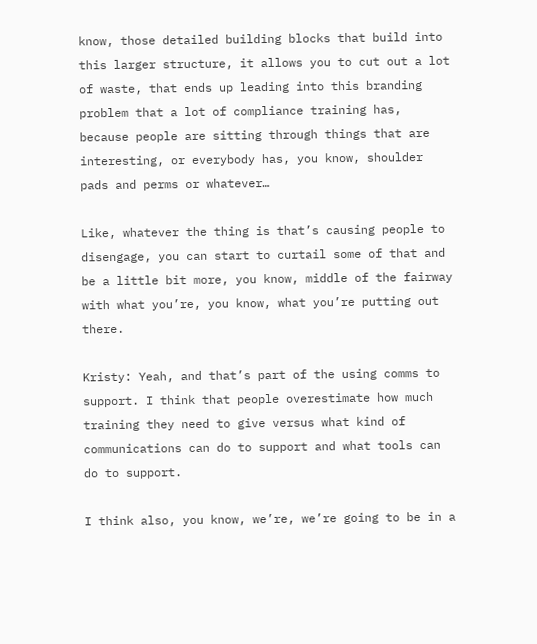know, those detailed building blocks that build into this larger structure, it allows you to cut out a lot of waste, that ends up leading into this branding problem that a lot of compliance training has, because people are sitting through things that are interesting, or everybody has, you know, shoulder pads and perms or whatever…

Like, whatever the thing is that’s causing people to disengage, you can start to curtail some of that and be a little bit more, you know, middle of the fairway with what you’re, you know, what you’re putting out there.

Kristy: Yeah, and that’s part of the using comms to support. I think that people overestimate how much training they need to give versus what kind of communications can do to support and what tools can do to support.

I think also, you know, we’re, we’re going to be in a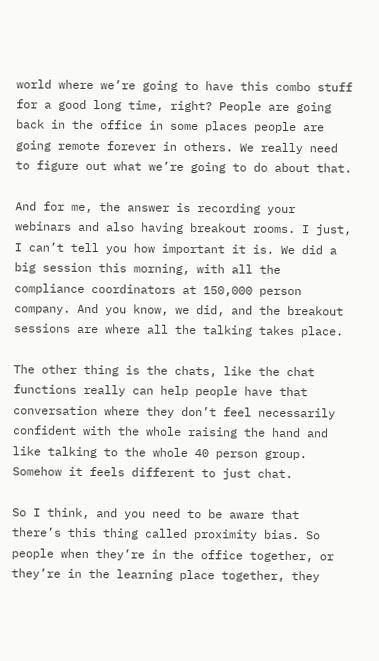world where we’re going to have this combo stuff for a good long time, right? People are going back in the office in some places people are going remote forever in others. We really need to figure out what we’re going to do about that.

And for me, the answer is recording your webinars and also having breakout rooms. I just, I can’t tell you how important it is. We did a big session this morning, with all the compliance coordinators at 150,000 person company. And you know, we did, and the breakout sessions are where all the talking takes place.

The other thing is the chats, like the chat functions really can help people have that conversation where they don’t feel necessarily confident with the whole raising the hand and like talking to the whole 40 person group. Somehow it feels different to just chat.

So I think, and you need to be aware that there’s this thing called proximity bias. So people when they’re in the office together, or they’re in the learning place together, they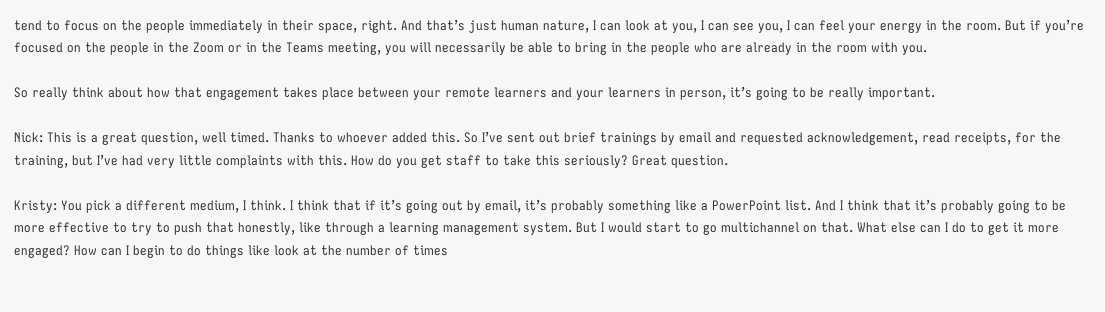tend to focus on the people immediately in their space, right. And that’s just human nature, I can look at you, I can see you, I can feel your energy in the room. But if you’re focused on the people in the Zoom or in the Teams meeting, you will necessarily be able to bring in the people who are already in the room with you.

So really think about how that engagement takes place between your remote learners and your learners in person, it’s going to be really important.

Nick: This is a great question, well timed. Thanks to whoever added this. So I’ve sent out brief trainings by email and requested acknowledgement, read receipts, for the training, but I’ve had very little complaints with this. How do you get staff to take this seriously? Great question.

Kristy: You pick a different medium, I think. I think that if it’s going out by email, it’s probably something like a PowerPoint list. And I think that it’s probably going to be more effective to try to push that honestly, like through a learning management system. But I would start to go multichannel on that. What else can I do to get it more engaged? How can I begin to do things like look at the number of times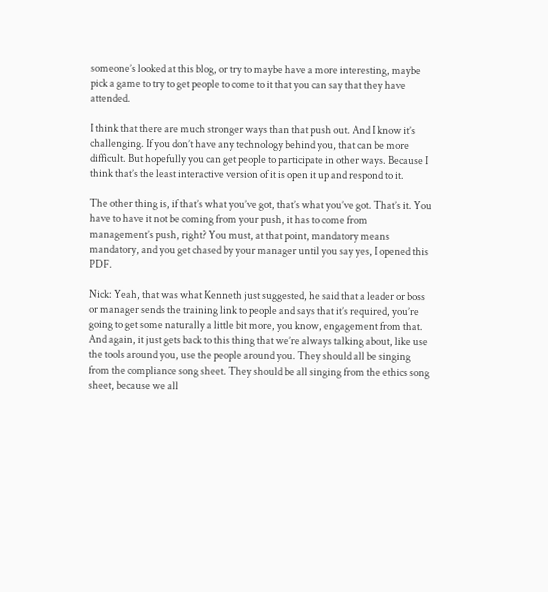someone’s looked at this blog, or try to maybe have a more interesting, maybe pick a game to try to get people to come to it that you can say that they have attended.

I think that there are much stronger ways than that push out. And I know it’s challenging. If you don’t have any technology behind you, that can be more difficult. But hopefully you can get people to participate in other ways. Because I think that’s the least interactive version of it is open it up and respond to it.

The other thing is, if that’s what you’ve got, that’s what you’ve got. That’s it. You have to have it not be coming from your push, it has to come from management’s push, right? You must, at that point, mandatory means mandatory, and you get chased by your manager until you say yes, I opened this PDF.

Nick: Yeah, that was what Kenneth just suggested, he said that a leader or boss or manager sends the training link to people and says that it’s required, you’re going to get some naturally a little bit more, you know, engagement from that. And again, it just gets back to this thing that we’re always talking about, like use the tools around you, use the people around you. They should all be singing from the compliance song sheet. They should be all singing from the ethics song sheet, because we all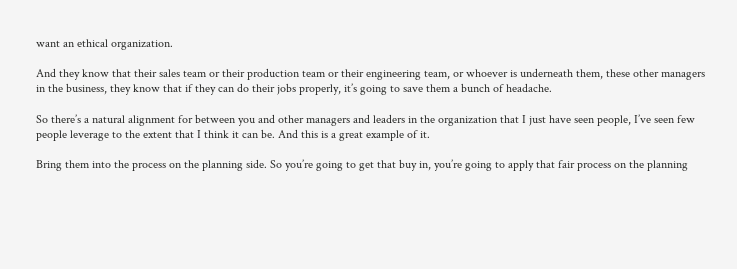want an ethical organization.

And they know that their sales team or their production team or their engineering team, or whoever is underneath them, these other managers in the business, they know that if they can do their jobs properly, it’s going to save them a bunch of headache.

So there’s a natural alignment for between you and other managers and leaders in the organization that I just have seen people, I’ve seen few people leverage to the extent that I think it can be. And this is a great example of it.

Bring them into the process on the planning side. So you’re going to get that buy in, you’re going to apply that fair process on the planning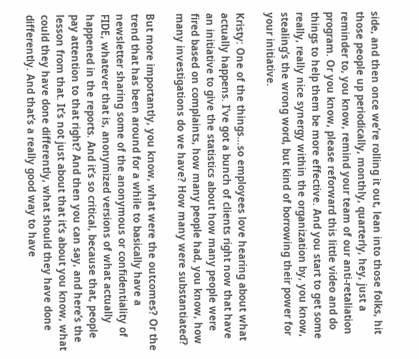side, and then once we’re rolling it out, lean into those folks, hit those people up periodically, monthly, quarterly, hey, just a reminder to, you know, remind your team of our anti-retaliation program. Or you know, please reforward this little video and do things to help them be more effective. And you start to get some really, really nice synergy within the organization by, you know, stealing’s the wrong word, but kind of borrowing their power for your initiative.

Kristy: One of the things…so employees love hearing about what actually happens. I’ve got a bunch of clients right now that have an initiative to give the statistics about how many people were fired based on complaints, how many people had, you know, how many investigations do we have? How many were substantiated?

But more importantly, you know, what were the outcomes? Or the trend that has been around for a while to basically have a newsletter sharing some of the anonymous or confidentiality of FIDE, whatever that is, anonymized versions of what actually happened in the reports. And it’s so critical, because that, people pay attention to that right? And then you can say, and here’s the lesson from that. It’s not just about that it’s about you know, what could they have done differently, what should they have done differently. And that’s a really good way to have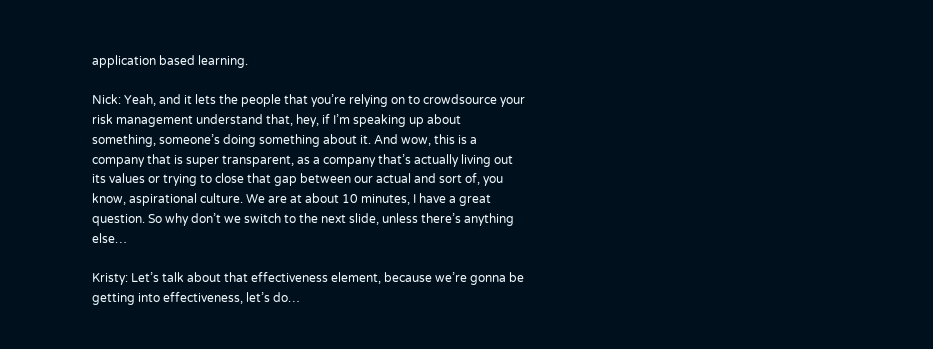application based learning.

Nick: Yeah, and it lets the people that you’re relying on to crowdsource your risk management understand that, hey, if I’m speaking up about something, someone’s doing something about it. And wow, this is a company that is super transparent, as a company that’s actually living out its values or trying to close that gap between our actual and sort of, you know, aspirational culture. We are at about 10 minutes, I have a great question. So why don’t we switch to the next slide, unless there’s anything else…

Kristy: Let’s talk about that effectiveness element, because we’re gonna be getting into effectiveness, let’s do…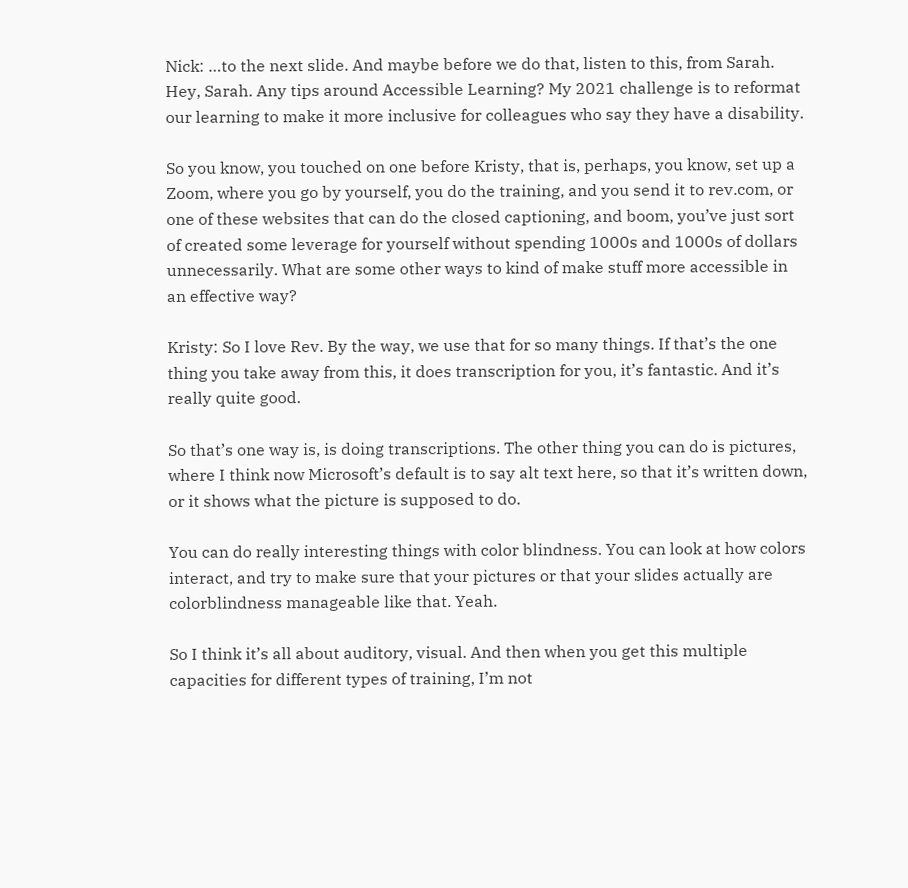Nick: …to the next slide. And maybe before we do that, listen to this, from Sarah. Hey, Sarah. Any tips around Accessible Learning? My 2021 challenge is to reformat our learning to make it more inclusive for colleagues who say they have a disability.

So you know, you touched on one before Kristy, that is, perhaps, you know, set up a Zoom, where you go by yourself, you do the training, and you send it to rev.com, or one of these websites that can do the closed captioning, and boom, you’ve just sort of created some leverage for yourself without spending 1000s and 1000s of dollars unnecessarily. What are some other ways to kind of make stuff more accessible in an effective way?

Kristy: So I love Rev. By the way, we use that for so many things. If that’s the one thing you take away from this, it does transcription for you, it’s fantastic. And it’s really quite good.

So that’s one way is, is doing transcriptions. The other thing you can do is pictures, where I think now Microsoft’s default is to say alt text here, so that it’s written down, or it shows what the picture is supposed to do.

You can do really interesting things with color blindness. You can look at how colors interact, and try to make sure that your pictures or that your slides actually are colorblindness manageable like that. Yeah.

So I think it’s all about auditory, visual. And then when you get this multiple capacities for different types of training, I’m not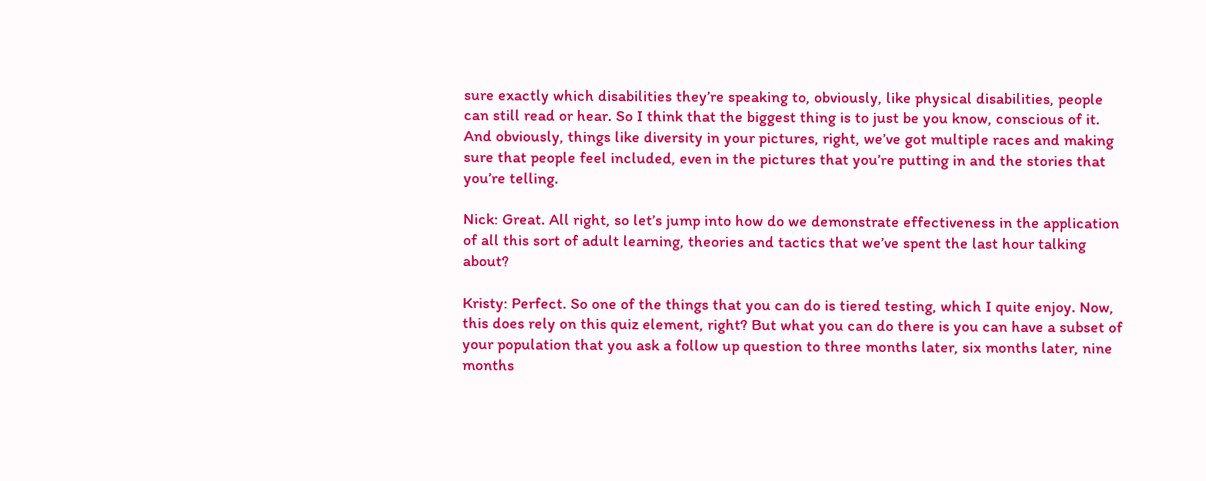sure exactly which disabilities they’re speaking to, obviously, like physical disabilities, people can still read or hear. So I think that the biggest thing is to just be you know, conscious of it. And obviously, things like diversity in your pictures, right, we’ve got multiple races and making sure that people feel included, even in the pictures that you’re putting in and the stories that you’re telling.

Nick: Great. All right, so let’s jump into how do we demonstrate effectiveness in the application of all this sort of adult learning, theories and tactics that we’ve spent the last hour talking about?

Kristy: Perfect. So one of the things that you can do is tiered testing, which I quite enjoy. Now, this does rely on this quiz element, right? But what you can do there is you can have a subset of your population that you ask a follow up question to three months later, six months later, nine months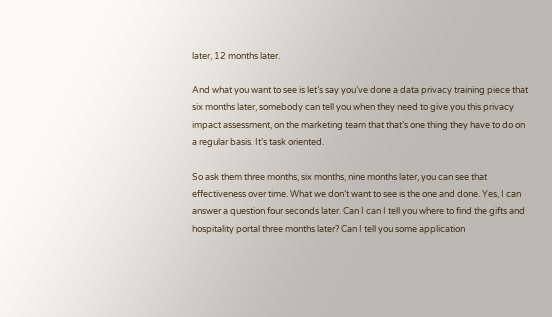later, 12 months later.

And what you want to see is let’s say you’ve done a data privacy training piece that six months later, somebody can tell you when they need to give you this privacy impact assessment, on the marketing team that that’s one thing they have to do on a regular basis. It’s task oriented.

So ask them three months, six months, nine months later, you can see that effectiveness over time. What we don’t want to see is the one and done. Yes, I can answer a question four seconds later. Can I can I tell you where to find the gifts and hospitality portal three months later? Can I tell you some application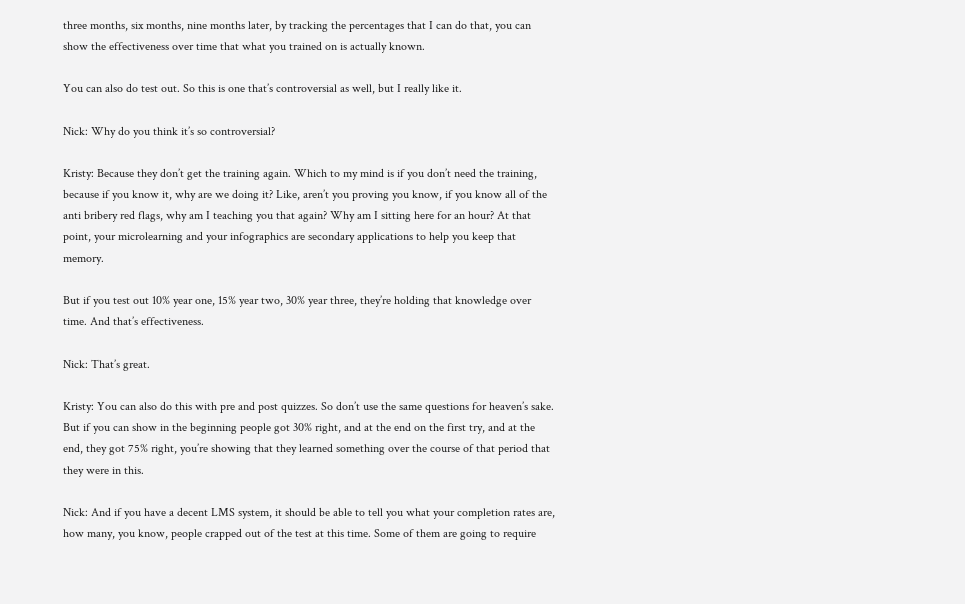three months, six months, nine months later, by tracking the percentages that I can do that, you can show the effectiveness over time that what you trained on is actually known.

You can also do test out. So this is one that’s controversial as well, but I really like it.

Nick: Why do you think it’s so controversial?

Kristy: Because they don’t get the training again. Which to my mind is if you don’t need the training, because if you know it, why are we doing it? Like, aren’t you proving you know, if you know all of the anti bribery red flags, why am I teaching you that again? Why am I sitting here for an hour? At that point, your microlearning and your infographics are secondary applications to help you keep that memory.

But if you test out 10% year one, 15% year two, 30% year three, they’re holding that knowledge over time. And that’s effectiveness.

Nick: That’s great.

Kristy: You can also do this with pre and post quizzes. So don’t use the same questions for heaven’s sake. But if you can show in the beginning people got 30% right, and at the end on the first try, and at the end, they got 75% right, you’re showing that they learned something over the course of that period that they were in this.

Nick: And if you have a decent LMS system, it should be able to tell you what your completion rates are, how many, you know, people crapped out of the test at this time. Some of them are going to require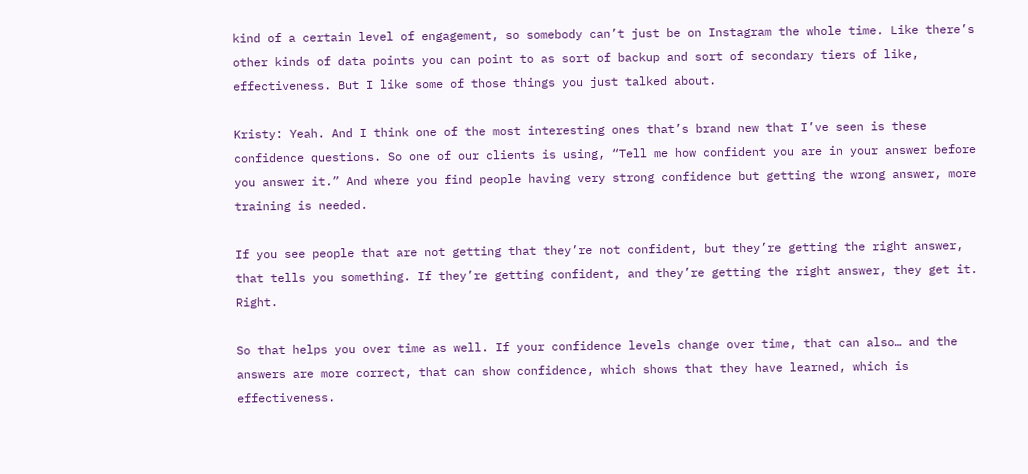kind of a certain level of engagement, so somebody can’t just be on Instagram the whole time. Like there’s other kinds of data points you can point to as sort of backup and sort of secondary tiers of like, effectiveness. But I like some of those things you just talked about.

Kristy: Yeah. And I think one of the most interesting ones that’s brand new that I’ve seen is these confidence questions. So one of our clients is using, “Tell me how confident you are in your answer before you answer it.” And where you find people having very strong confidence but getting the wrong answer, more training is needed.

If you see people that are not getting that they’re not confident, but they’re getting the right answer, that tells you something. If they’re getting confident, and they’re getting the right answer, they get it. Right.

So that helps you over time as well. If your confidence levels change over time, that can also… and the answers are more correct, that can show confidence, which shows that they have learned, which is effectiveness.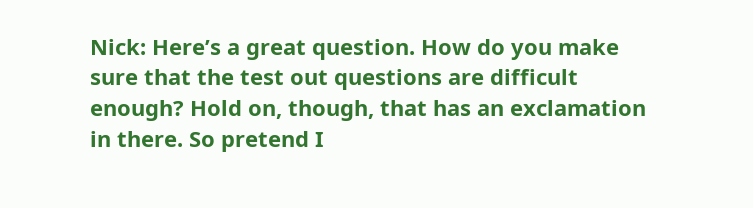Nick: Here’s a great question. How do you make sure that the test out questions are difficult enough? Hold on, though, that has an exclamation in there. So pretend I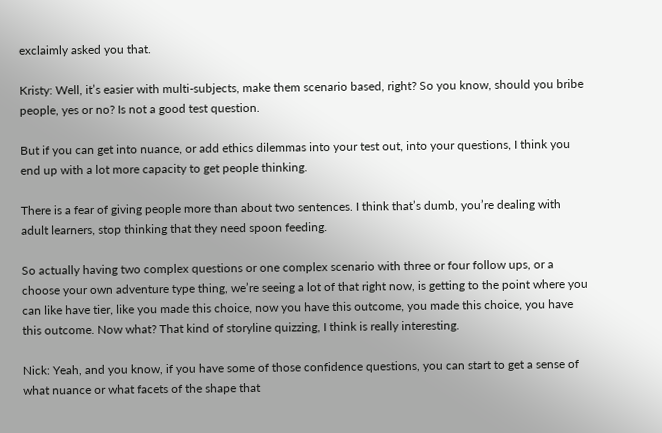exclaimly asked you that.

Kristy: Well, it’s easier with multi-subjects, make them scenario based, right? So you know, should you bribe people, yes or no? Is not a good test question.

But if you can get into nuance, or add ethics dilemmas into your test out, into your questions, I think you end up with a lot more capacity to get people thinking.

There is a fear of giving people more than about two sentences. I think that’s dumb, you’re dealing with adult learners, stop thinking that they need spoon feeding.

So actually having two complex questions or one complex scenario with three or four follow ups, or a choose your own adventure type thing, we’re seeing a lot of that right now, is getting to the point where you can like have tier, like you made this choice, now you have this outcome, you made this choice, you have this outcome. Now what? That kind of storyline quizzing, I think is really interesting.

Nick: Yeah, and you know, if you have some of those confidence questions, you can start to get a sense of what nuance or what facets of the shape that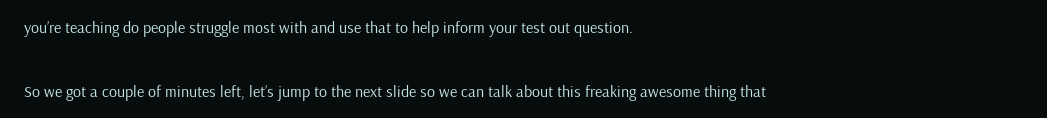you’re teaching do people struggle most with and use that to help inform your test out question.

So we got a couple of minutes left, let’s jump to the next slide so we can talk about this freaking awesome thing that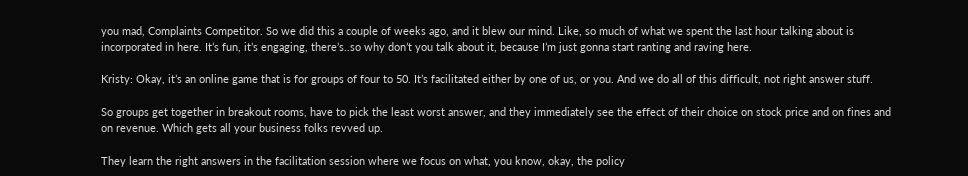you mad, Complaints Competitor. So we did this a couple of weeks ago, and it blew our mind. Like, so much of what we spent the last hour talking about is incorporated in here. It’s fun, it’s engaging, there’s..so why don’t you talk about it, because I’m just gonna start ranting and raving here.

Kristy: Okay, it’s an online game that is for groups of four to 50. It’s facilitated either by one of us, or you. And we do all of this difficult, not right answer stuff.

So groups get together in breakout rooms, have to pick the least worst answer, and they immediately see the effect of their choice on stock price and on fines and on revenue. Which gets all your business folks revved up.

They learn the right answers in the facilitation session where we focus on what, you know, okay, the policy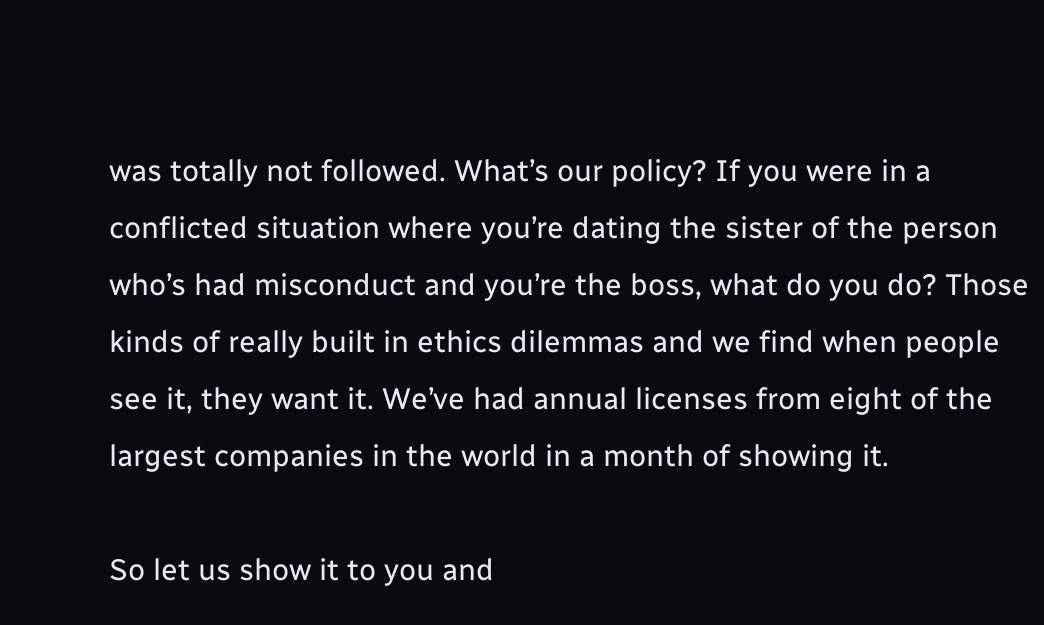was totally not followed. What’s our policy? If you were in a conflicted situation where you’re dating the sister of the person who’s had misconduct and you’re the boss, what do you do? Those kinds of really built in ethics dilemmas and we find when people see it, they want it. We’ve had annual licenses from eight of the largest companies in the world in a month of showing it.

So let us show it to you and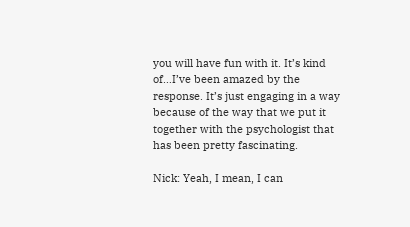you will have fun with it. It’s kind of…I’ve been amazed by the response. It’s just engaging in a way because of the way that we put it together with the psychologist that has been pretty fascinating.

Nick: Yeah, I mean, I can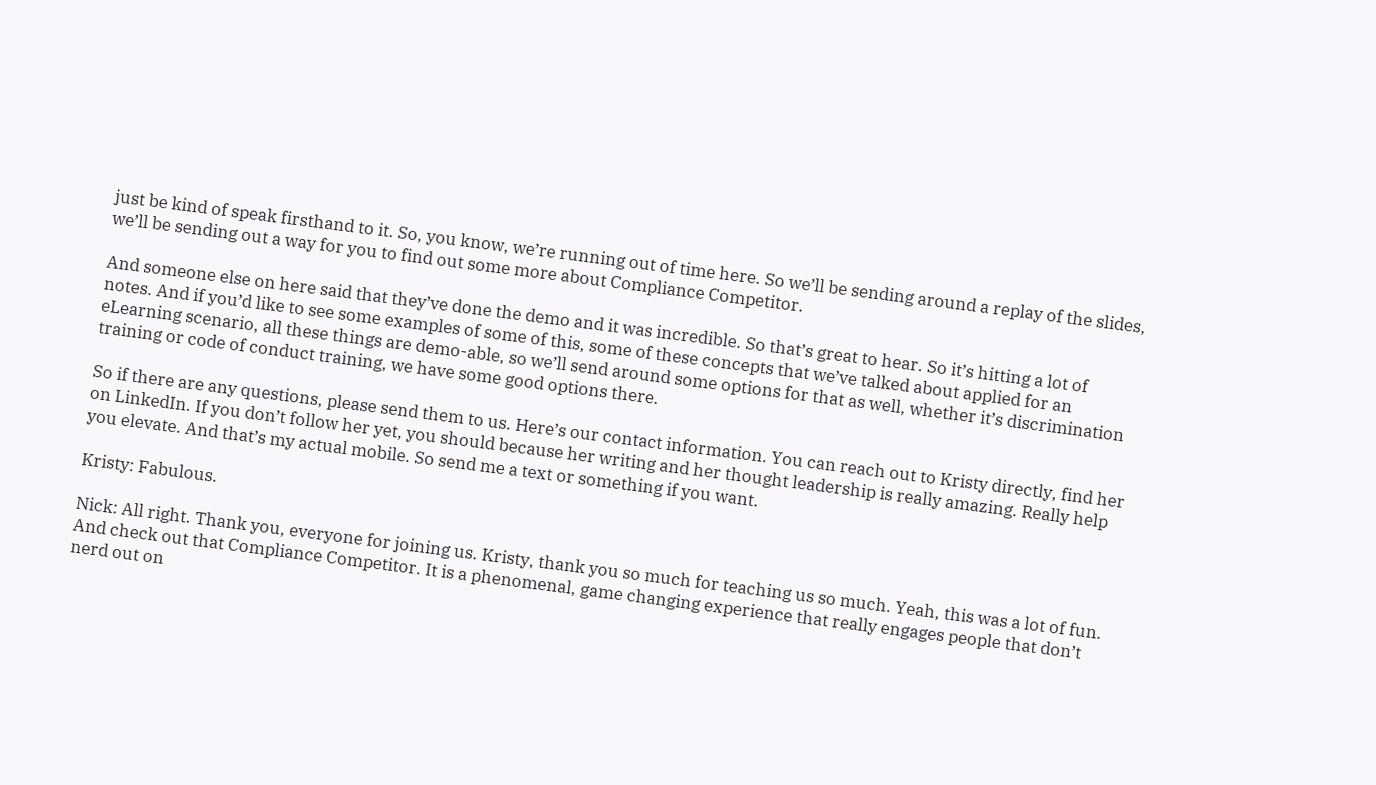just be kind of speak firsthand to it. So, you know, we’re running out of time here. So we’ll be sending around a replay of the slides, we’ll be sending out a way for you to find out some more about Compliance Competitor.

And someone else on here said that they’ve done the demo and it was incredible. So that’s great to hear. So it’s hitting a lot of notes. And if you’d like to see some examples of some of this, some of these concepts that we’ve talked about applied for an eLearning scenario, all these things are demo-able, so we’ll send around some options for that as well, whether it’s discrimination training or code of conduct training, we have some good options there.

So if there are any questions, please send them to us. Here’s our contact information. You can reach out to Kristy directly, find her on LinkedIn. If you don’t follow her yet, you should because her writing and her thought leadership is really amazing. Really help you elevate. And that’s my actual mobile. So send me a text or something if you want.

Kristy: Fabulous.

Nick: All right. Thank you, everyone for joining us. Kristy, thank you so much for teaching us so much. Yeah, this was a lot of fun. And check out that Compliance Competitor. It is a phenomenal, game changing experience that really engages people that don’t nerd out on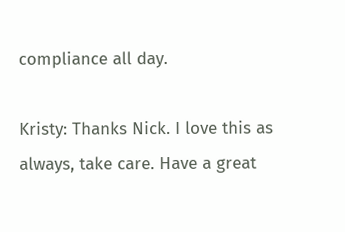compliance all day.

Kristy: Thanks Nick. I love this as always, take care. Have a great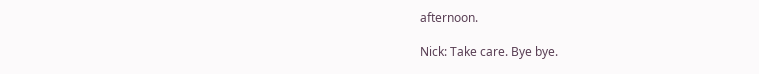afternoon.

Nick: Take care. Bye bye.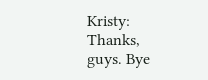Kristy: Thanks, guys. Bye